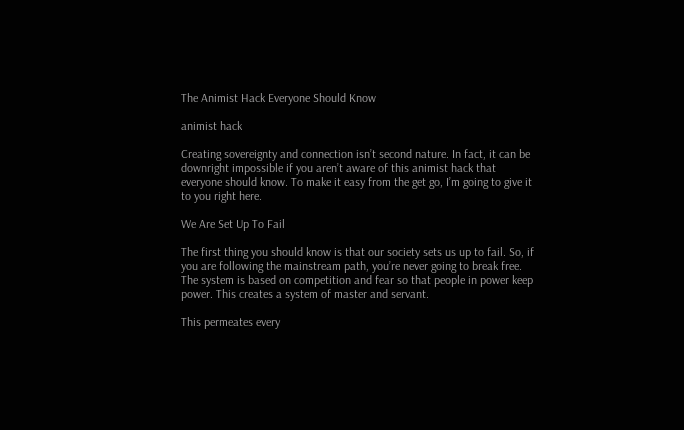The Animist Hack Everyone Should Know

animist hack

Creating sovereignty and connection isn’t second nature. In fact, it can be downright impossible if you aren’t aware of this animist hack that everyone should know. To make it easy from the get go, I’m going to give it to you right here.

We Are Set Up To Fail

The first thing you should know is that our society sets us up to fail. So, if you are following the mainstream path, you’re never going to break free. The system is based on competition and fear so that people in power keep power. This creates a system of master and servant.

This permeates every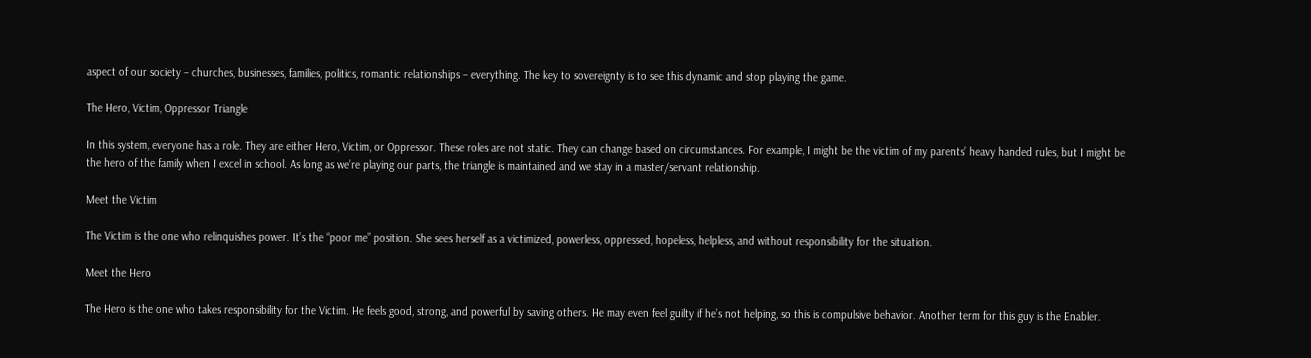aspect of our society – churches, businesses, families, politics, romantic relationships – everything. The key to sovereignty is to see this dynamic and stop playing the game.

The Hero, Victim, Oppressor Triangle

In this system, everyone has a role. They are either Hero, Victim, or Oppressor. These roles are not static. They can change based on circumstances. For example, I might be the victim of my parents’ heavy handed rules, but I might be the hero of the family when I excel in school. As long as we’re playing our parts, the triangle is maintained and we stay in a master/servant relationship.

Meet the Victim

The Victim is the one who relinquishes power. It’s the “poor me” position. She sees herself as a victimized, powerless, oppressed, hopeless, helpless, and without responsibility for the situation.

Meet the Hero

The Hero is the one who takes responsibility for the Victim. He feels good, strong, and powerful by saving others. He may even feel guilty if he’s not helping, so this is compulsive behavior. Another term for this guy is the Enabler.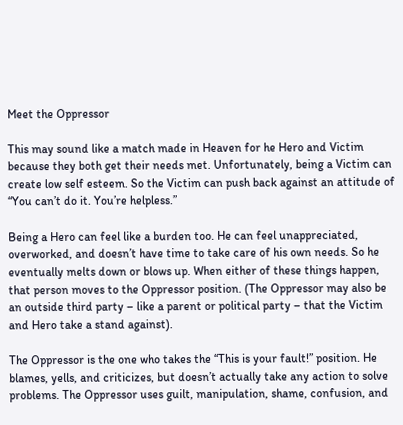Meet the Oppressor

This may sound like a match made in Heaven for he Hero and Victim because they both get their needs met. Unfortunately, being a Victim can create low self esteem. So the Victim can push back against an attitude of “You can’t do it. You’re helpless.”

Being a Hero can feel like a burden too. He can feel unappreciated, overworked, and doesn’t have time to take care of his own needs. So he eventually melts down or blows up. When either of these things happen, that person moves to the Oppressor position. (The Oppressor may also be an outside third party – like a parent or political party – that the Victim and Hero take a stand against).

The Oppressor is the one who takes the “This is your fault!” position. He blames, yells, and criticizes, but doesn’t actually take any action to solve problems. The Oppressor uses guilt, manipulation, shame, confusion, and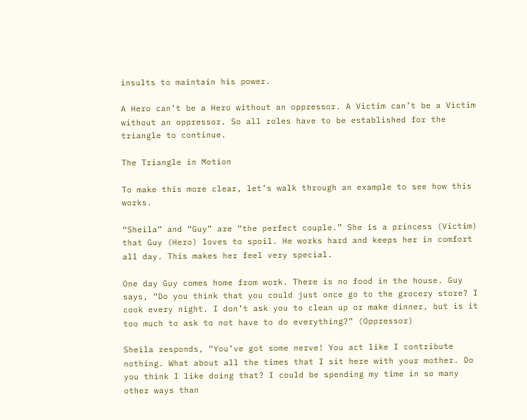insults to maintain his power.

A Hero can’t be a Hero without an oppressor. A Victim can’t be a Victim without an oppressor. So all roles have to be established for the triangle to continue.

The Triangle in Motion

To make this more clear, let’s walk through an example to see how this works.

“Sheila” and “Guy” are “the perfect couple.” She is a princess (Victim) that Guy (Hero) loves to spoil. He works hard and keeps her in comfort all day. This makes her feel very special.

One day Guy comes home from work. There is no food in the house. Guy says, “Do you think that you could just once go to the grocery store? I cook every night. I don’t ask you to clean up or make dinner, but is it too much to ask to not have to do everything?” (Oppressor)

Sheila responds, “You’ve got some nerve! You act like I contribute nothing. What about all the times that I sit here with your mother. Do you think I like doing that? I could be spending my time in so many other ways than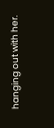hanging out with her.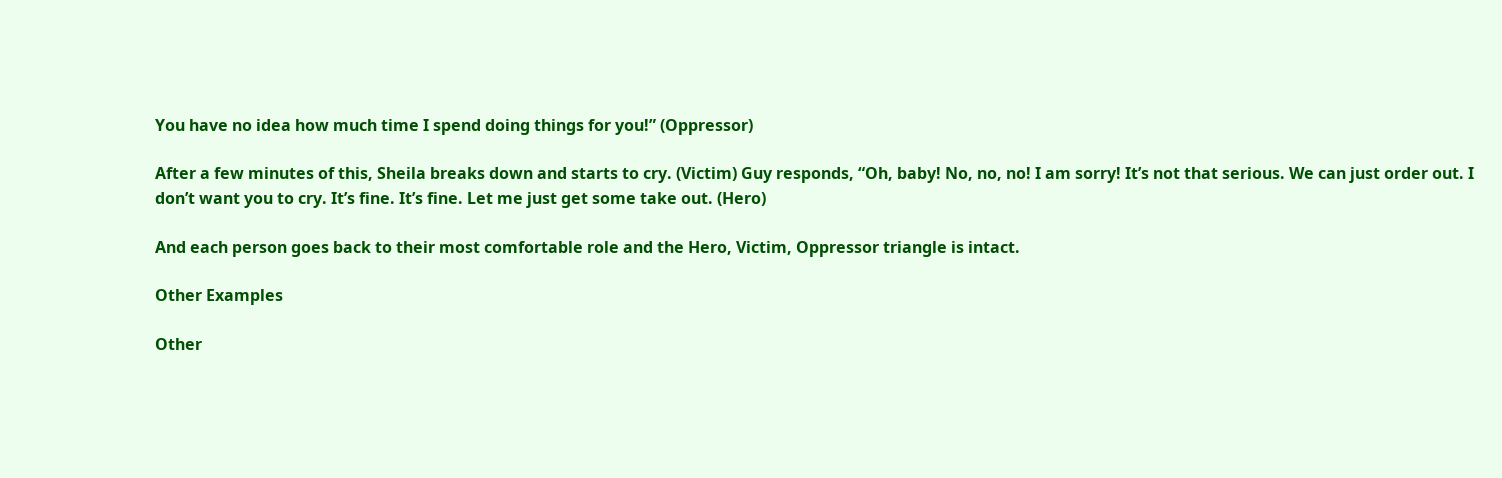You have no idea how much time I spend doing things for you!” (Oppressor)

After a few minutes of this, Sheila breaks down and starts to cry. (Victim) Guy responds, “Oh, baby! No, no, no! I am sorry! It’s not that serious. We can just order out. I don’t want you to cry. It’s fine. It’s fine. Let me just get some take out. (Hero)

And each person goes back to their most comfortable role and the Hero, Victim, Oppressor triangle is intact.

Other Examples

Other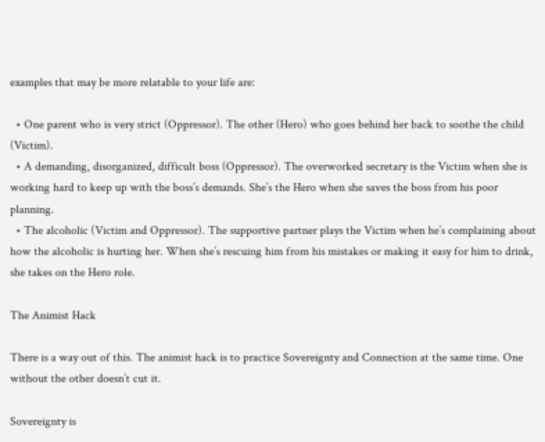examples that may be more relatable to your life are:

  • One parent who is very strict (Oppressor). The other (Hero) who goes behind her back to soothe the child (Victim).
  • A demanding, disorganized, difficult boss (Oppressor). The overworked secretary is the Victim when she is working hard to keep up with the boss’s demands. She’s the Hero when she saves the boss from his poor planning.
  • The alcoholic (Victim and Oppressor). The supportive partner plays the Victim when he’s complaining about how the alcoholic is hurting her. When she’s rescuing him from his mistakes or making it easy for him to drink, she takes on the Hero role.

The Animist Hack

There is a way out of this. The animist hack is to practice Sovereignty and Connection at the same time. One without the other doesn’t cut it.

Sovereignty is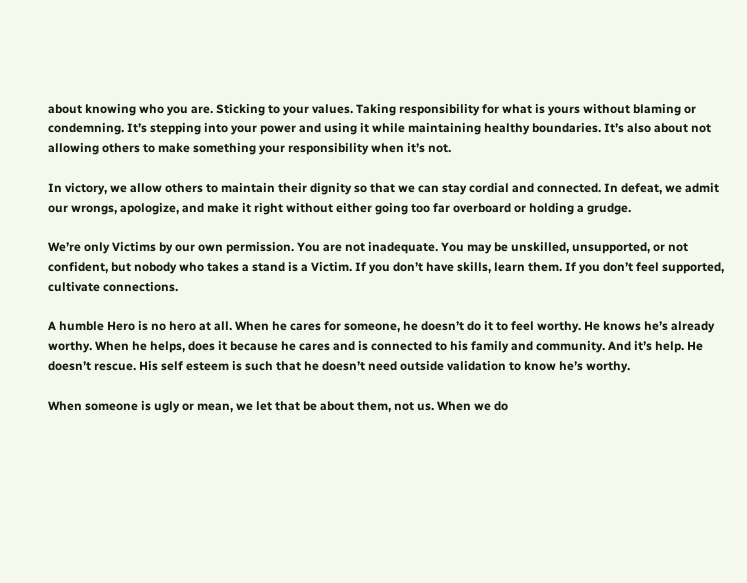about knowing who you are. Sticking to your values. Taking responsibility for what is yours without blaming or condemning. It’s stepping into your power and using it while maintaining healthy boundaries. It’s also about not allowing others to make something your responsibility when it’s not.

In victory, we allow others to maintain their dignity so that we can stay cordial and connected. In defeat, we admit our wrongs, apologize, and make it right without either going too far overboard or holding a grudge.

We’re only Victims by our own permission. You are not inadequate. You may be unskilled, unsupported, or not confident, but nobody who takes a stand is a Victim. If you don’t have skills, learn them. If you don’t feel supported, cultivate connections.

A humble Hero is no hero at all. When he cares for someone, he doesn’t do it to feel worthy. He knows he’s already worthy. When he helps, does it because he cares and is connected to his family and community. And it’s help. He doesn’t rescue. His self esteem is such that he doesn’t need outside validation to know he’s worthy.

When someone is ugly or mean, we let that be about them, not us. When we do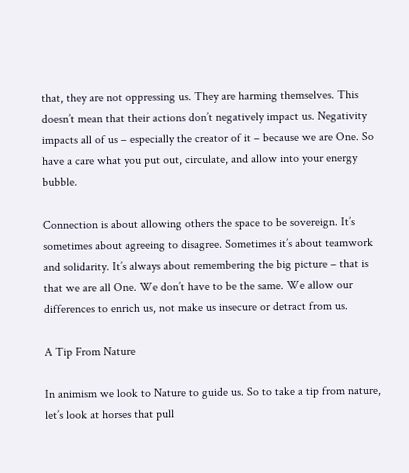that, they are not oppressing us. They are harming themselves. This doesn’t mean that their actions don’t negatively impact us. Negativity impacts all of us – especially the creator of it – because we are One. So have a care what you put out, circulate, and allow into your energy bubble.

Connection is about allowing others the space to be sovereign. It’s sometimes about agreeing to disagree. Sometimes it’s about teamwork and solidarity. It’s always about remembering the big picture – that is that we are all One. We don’t have to be the same. We allow our differences to enrich us, not make us insecure or detract from us.

A Tip From Nature

In animism we look to Nature to guide us. So to take a tip from nature, let’s look at horses that pull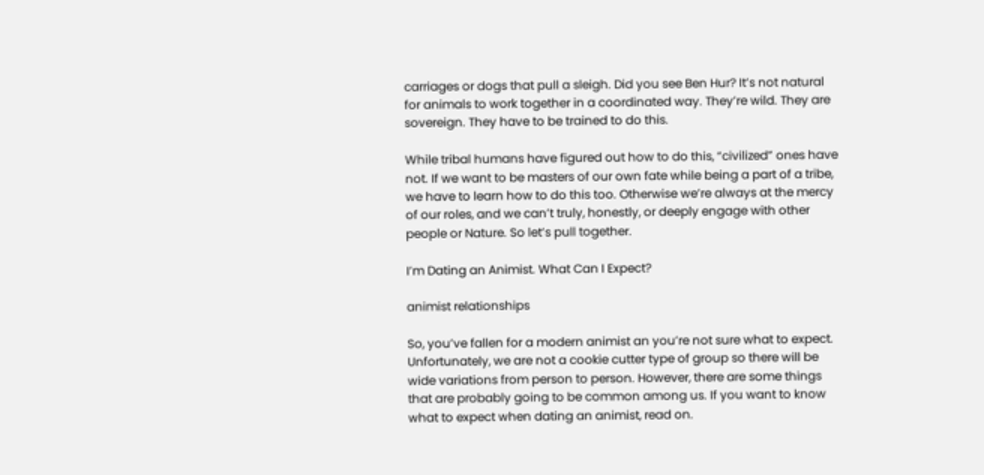carriages or dogs that pull a sleigh. Did you see Ben Hur? It’s not natural for animals to work together in a coordinated way. They’re wild. They are sovereign. They have to be trained to do this.

While tribal humans have figured out how to do this, “civilized” ones have not. If we want to be masters of our own fate while being a part of a tribe, we have to learn how to do this too. Otherwise we’re always at the mercy of our roles, and we can’t truly, honestly, or deeply engage with other people or Nature. So let’s pull together.

I’m Dating an Animist. What Can I Expect?

animist relationships

So, you’ve fallen for a modern animist an you’re not sure what to expect. Unfortunately, we are not a cookie cutter type of group so there will be wide variations from person to person. However, there are some things that are probably going to be common among us. If you want to know what to expect when dating an animist, read on.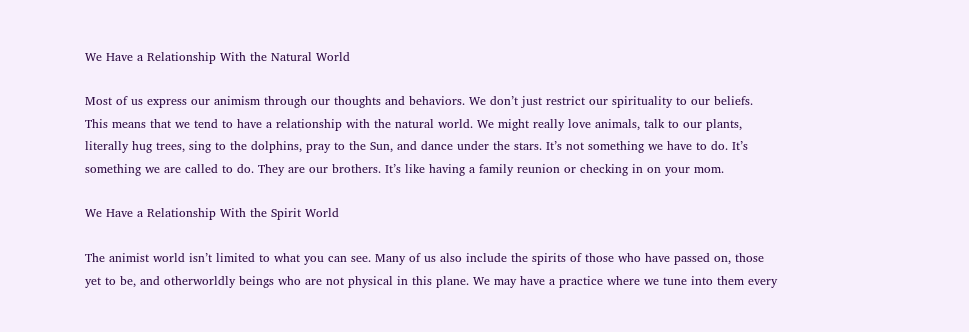We Have a Relationship With the Natural World

Most of us express our animism through our thoughts and behaviors. We don’t just restrict our spirituality to our beliefs. This means that we tend to have a relationship with the natural world. We might really love animals, talk to our plants, literally hug trees, sing to the dolphins, pray to the Sun, and dance under the stars. It’s not something we have to do. It’s something we are called to do. They are our brothers. It’s like having a family reunion or checking in on your mom.

We Have a Relationship With the Spirit World

The animist world isn’t limited to what you can see. Many of us also include the spirits of those who have passed on, those yet to be, and otherworldly beings who are not physical in this plane. We may have a practice where we tune into them every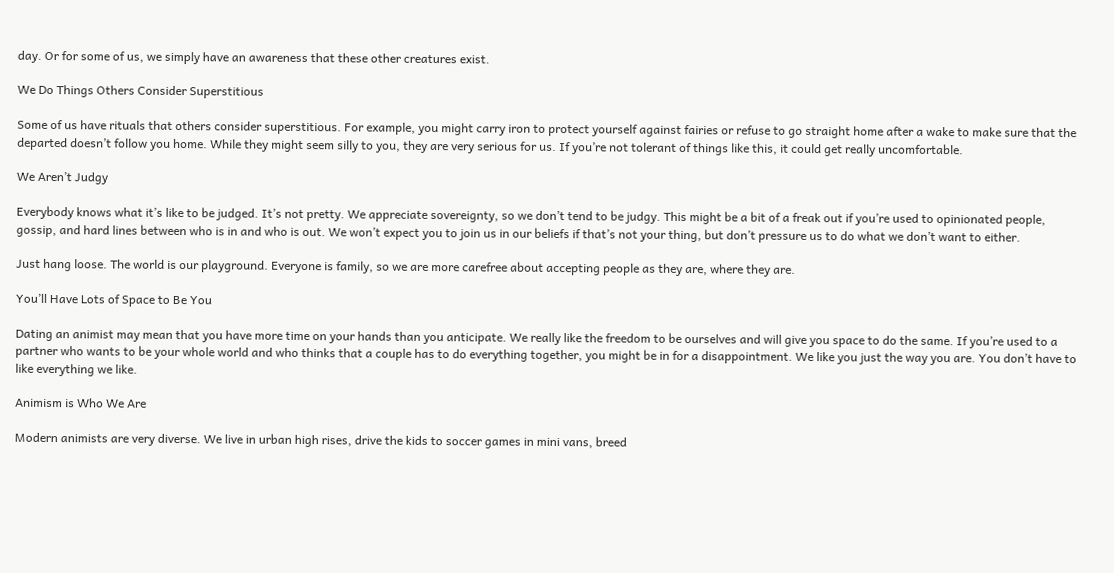day. Or for some of us, we simply have an awareness that these other creatures exist.

We Do Things Others Consider Superstitious

Some of us have rituals that others consider superstitious. For example, you might carry iron to protect yourself against fairies or refuse to go straight home after a wake to make sure that the departed doesn’t follow you home. While they might seem silly to you, they are very serious for us. If you’re not tolerant of things like this, it could get really uncomfortable.

We Aren’t Judgy

Everybody knows what it’s like to be judged. It’s not pretty. We appreciate sovereignty, so we don’t tend to be judgy. This might be a bit of a freak out if you’re used to opinionated people, gossip, and hard lines between who is in and who is out. We won’t expect you to join us in our beliefs if that’s not your thing, but don’t pressure us to do what we don’t want to either.

Just hang loose. The world is our playground. Everyone is family, so we are more carefree about accepting people as they are, where they are.

You’ll Have Lots of Space to Be You

Dating an animist may mean that you have more time on your hands than you anticipate. We really like the freedom to be ourselves and will give you space to do the same. If you’re used to a partner who wants to be your whole world and who thinks that a couple has to do everything together, you might be in for a disappointment. We like you just the way you are. You don’t have to like everything we like.

Animism is Who We Are

Modern animists are very diverse. We live in urban high rises, drive the kids to soccer games in mini vans, breed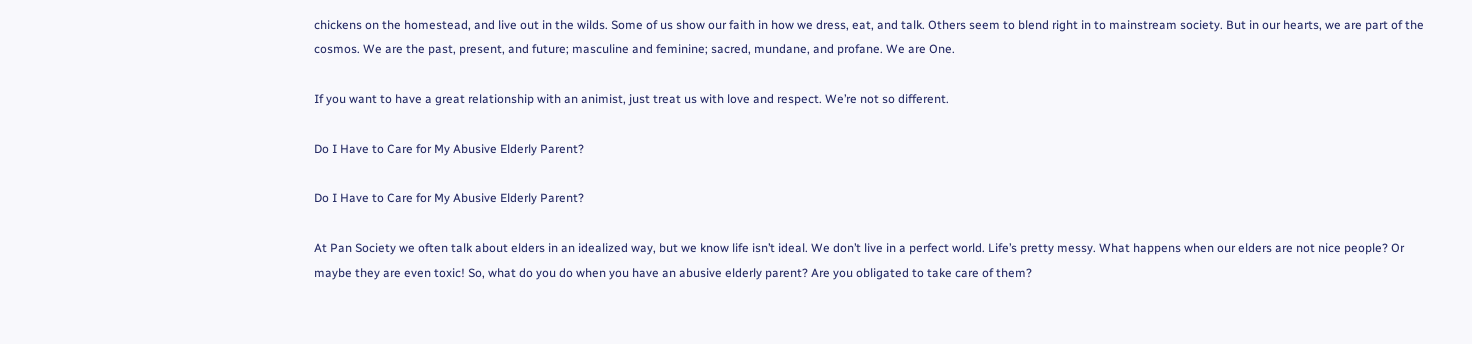chickens on the homestead, and live out in the wilds. Some of us show our faith in how we dress, eat, and talk. Others seem to blend right in to mainstream society. But in our hearts, we are part of the cosmos. We are the past, present, and future; masculine and feminine; sacred, mundane, and profane. We are One.

If you want to have a great relationship with an animist, just treat us with love and respect. We’re not so different.

Do I Have to Care for My Abusive Elderly Parent?

Do I Have to Care for My Abusive Elderly Parent?

At Pan Society we often talk about elders in an idealized way, but we know life isn’t ideal. We don’t live in a perfect world. Life’s pretty messy. What happens when our elders are not nice people? Or maybe they are even toxic! So, what do you do when you have an abusive elderly parent? Are you obligated to take care of them?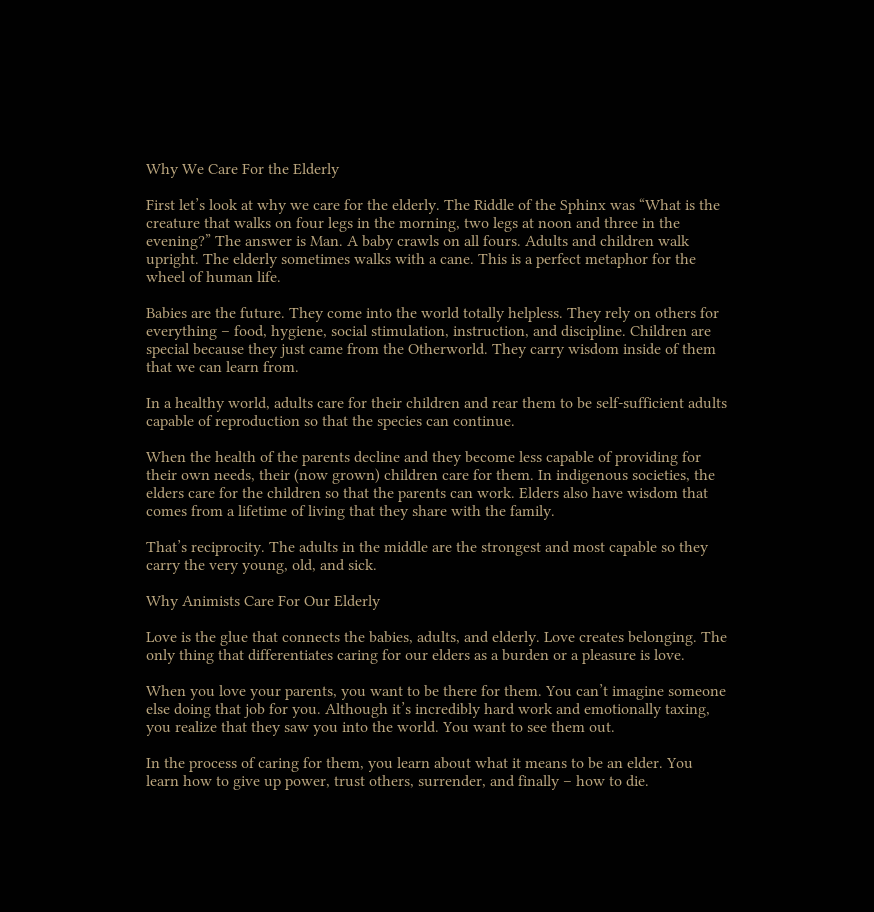Why We Care For the Elderly

First let’s look at why we care for the elderly. The Riddle of the Sphinx was “What is the creature that walks on four legs in the morning, two legs at noon and three in the evening?” The answer is Man. A baby crawls on all fours. Adults and children walk upright. The elderly sometimes walks with a cane. This is a perfect metaphor for the wheel of human life.

Babies are the future. They come into the world totally helpless. They rely on others for everything – food, hygiene, social stimulation, instruction, and discipline. Children are special because they just came from the Otherworld. They carry wisdom inside of them that we can learn from.

In a healthy world, adults care for their children and rear them to be self-sufficient adults capable of reproduction so that the species can continue.

When the health of the parents decline and they become less capable of providing for their own needs, their (now grown) children care for them. In indigenous societies, the elders care for the children so that the parents can work. Elders also have wisdom that comes from a lifetime of living that they share with the family.

That’s reciprocity. The adults in the middle are the strongest and most capable so they carry the very young, old, and sick.

Why Animists Care For Our Elderly

Love is the glue that connects the babies, adults, and elderly. Love creates belonging. The only thing that differentiates caring for our elders as a burden or a pleasure is love.

When you love your parents, you want to be there for them. You can’t imagine someone else doing that job for you. Although it’s incredibly hard work and emotionally taxing, you realize that they saw you into the world. You want to see them out.

In the process of caring for them, you learn about what it means to be an elder. You learn how to give up power, trust others, surrender, and finally – how to die.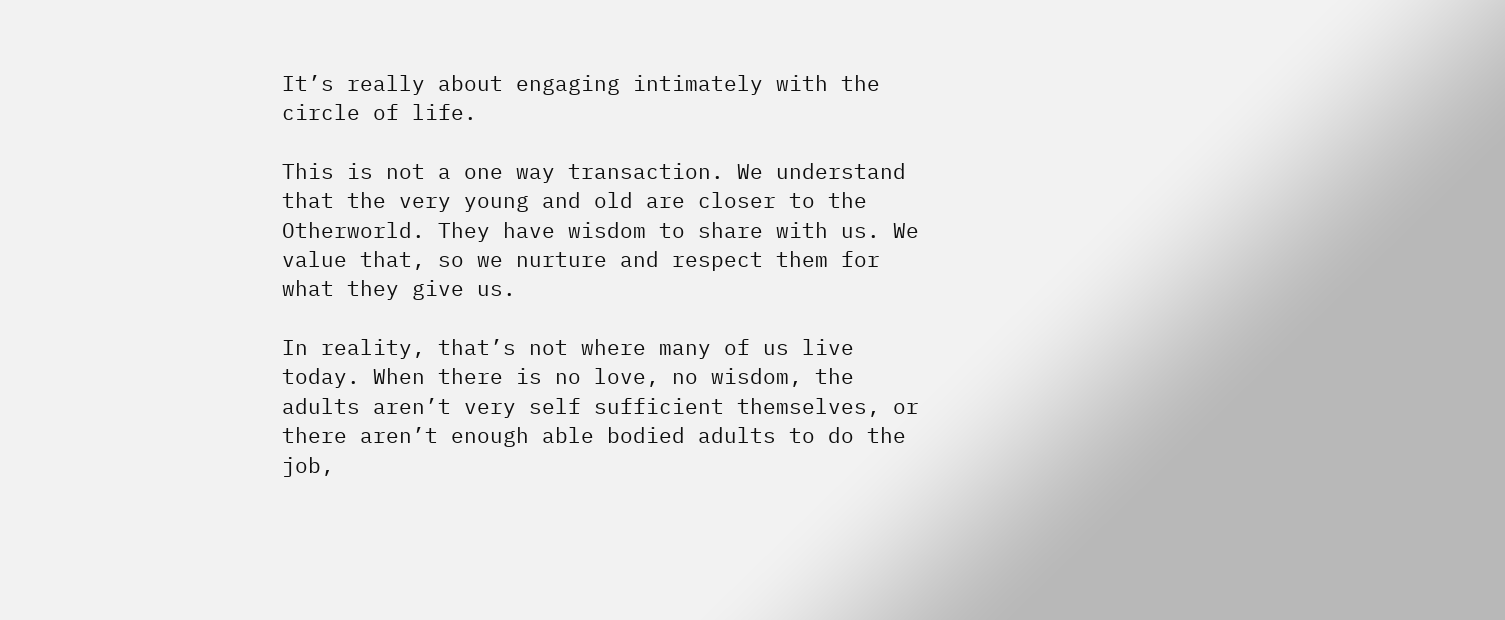It’s really about engaging intimately with the circle of life.

This is not a one way transaction. We understand that the very young and old are closer to the Otherworld. They have wisdom to share with us. We value that, so we nurture and respect them for what they give us.

In reality, that’s not where many of us live today. When there is no love, no wisdom, the adults aren’t very self sufficient themselves, or there aren’t enough able bodied adults to do the job,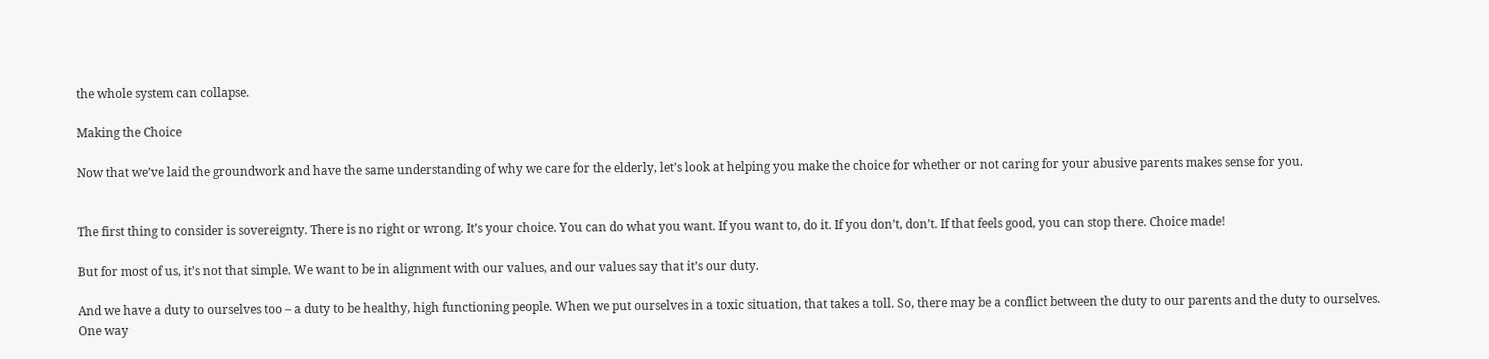the whole system can collapse.

Making the Choice

Now that we’ve laid the groundwork and have the same understanding of why we care for the elderly, let’s look at helping you make the choice for whether or not caring for your abusive parents makes sense for you.


The first thing to consider is sovereignty. There is no right or wrong. It’s your choice. You can do what you want. If you want to, do it. If you don’t, don’t. If that feels good, you can stop there. Choice made!

But for most of us, it’s not that simple. We want to be in alignment with our values, and our values say that it’s our duty.

And we have a duty to ourselves too – a duty to be healthy, high functioning people. When we put ourselves in a toxic situation, that takes a toll. So, there may be a conflict between the duty to our parents and the duty to ourselves. One way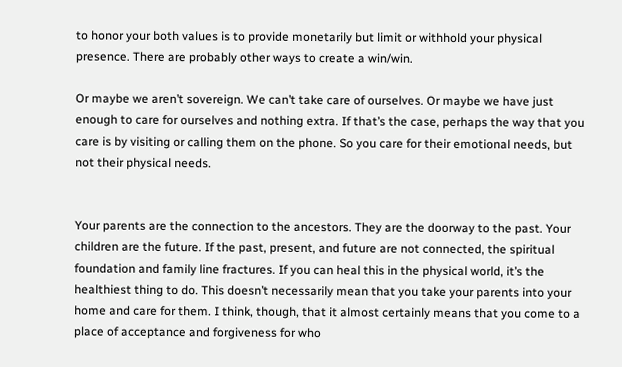to honor your both values is to provide monetarily but limit or withhold your physical presence. There are probably other ways to create a win/win.

Or maybe we aren’t sovereign. We can’t take care of ourselves. Or maybe we have just enough to care for ourselves and nothing extra. If that’s the case, perhaps the way that you care is by visiting or calling them on the phone. So you care for their emotional needs, but not their physical needs.


Your parents are the connection to the ancestors. They are the doorway to the past. Your children are the future. If the past, present, and future are not connected, the spiritual foundation and family line fractures. If you can heal this in the physical world, it’s the healthiest thing to do. This doesn’t necessarily mean that you take your parents into your home and care for them. I think, though, that it almost certainly means that you come to a place of acceptance and forgiveness for who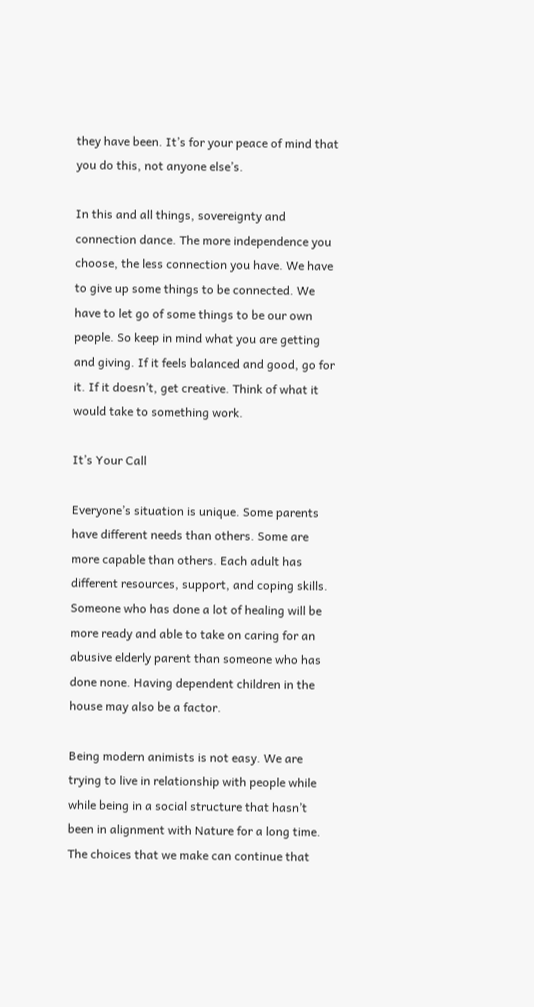they have been. It’s for your peace of mind that you do this, not anyone else’s.

In this and all things, sovereignty and connection dance. The more independence you choose, the less connection you have. We have to give up some things to be connected. We have to let go of some things to be our own people. So keep in mind what you are getting and giving. If it feels balanced and good, go for it. If it doesn’t, get creative. Think of what it would take to something work.

It’s Your Call

Everyone’s situation is unique. Some parents have different needs than others. Some are more capable than others. Each adult has different resources, support, and coping skills. Someone who has done a lot of healing will be more ready and able to take on caring for an abusive elderly parent than someone who has done none. Having dependent children in the house may also be a factor.

Being modern animists is not easy. We are trying to live in relationship with people while while being in a social structure that hasn’t been in alignment with Nature for a long time. The choices that we make can continue that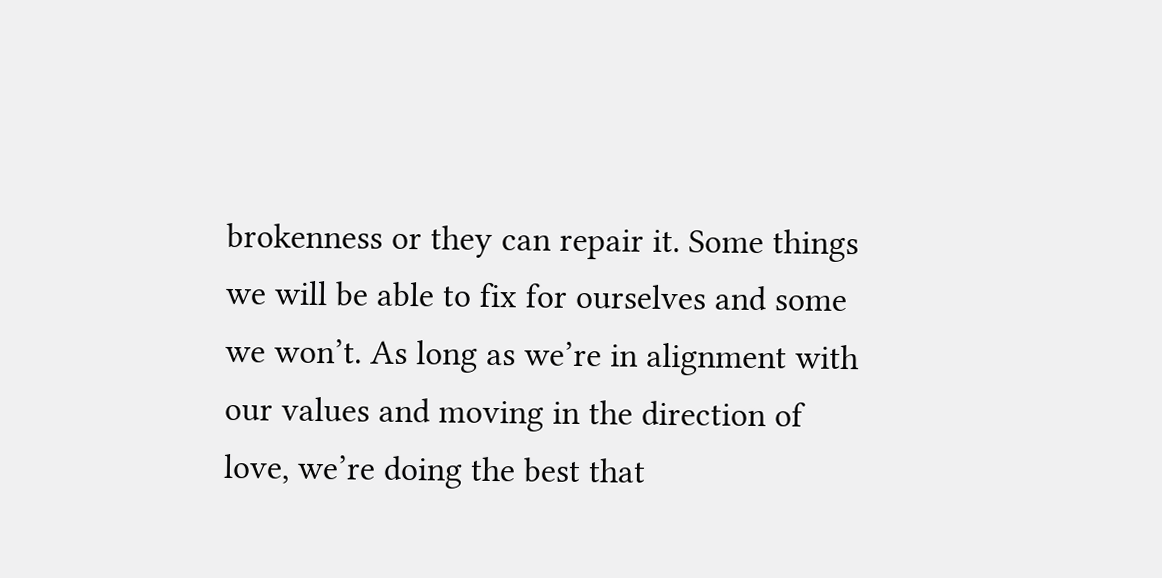brokenness or they can repair it. Some things we will be able to fix for ourselves and some we won’t. As long as we’re in alignment with our values and moving in the direction of love, we’re doing the best that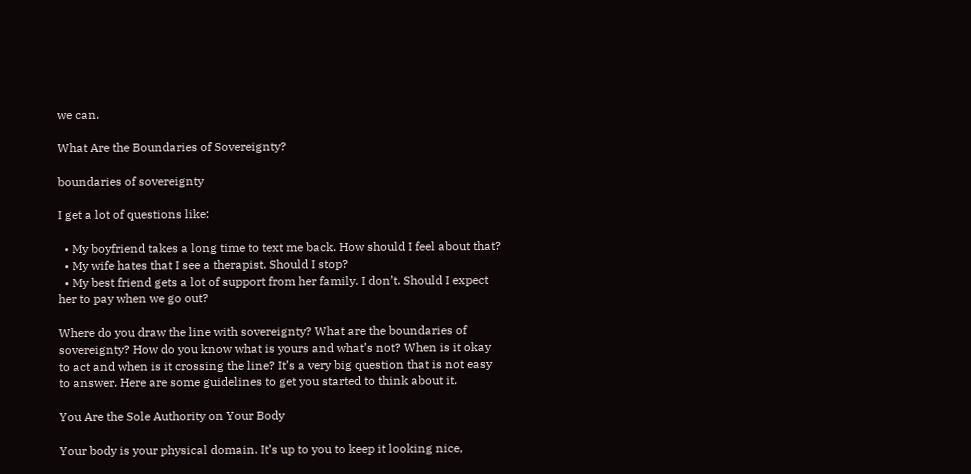we can.

What Are the Boundaries of Sovereignty?

boundaries of sovereignty

I get a lot of questions like:

  • My boyfriend takes a long time to text me back. How should I feel about that?
  • My wife hates that I see a therapist. Should I stop?
  • My best friend gets a lot of support from her family. I don’t. Should I expect her to pay when we go out?

Where do you draw the line with sovereignty? What are the boundaries of sovereignty? How do you know what is yours and what’s not? When is it okay to act and when is it crossing the line? It’s a very big question that is not easy to answer. Here are some guidelines to get you started to think about it.

You Are the Sole Authority on Your Body

Your body is your physical domain. It’s up to you to keep it looking nice,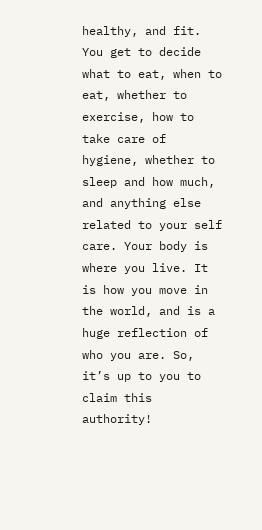healthy, and fit. You get to decide what to eat, when to eat, whether to exercise, how to take care of hygiene, whether to sleep and how much, and anything else related to your self care. Your body is where you live. It is how you move in the world, and is a huge reflection of who you are. So, it’s up to you to claim this authority!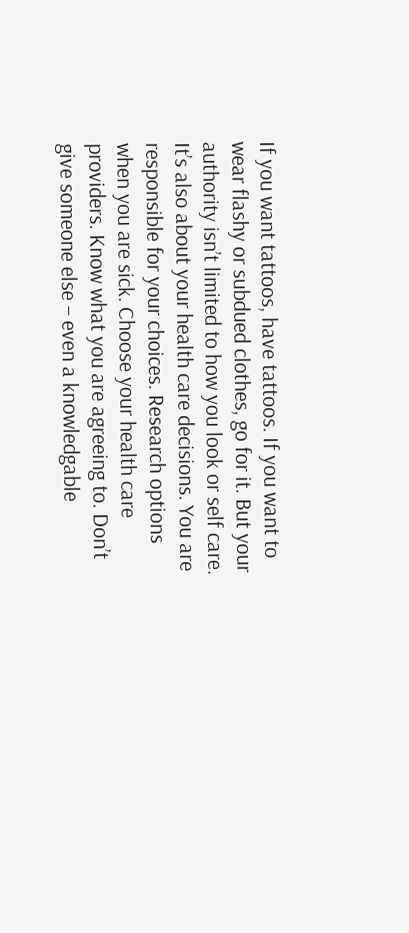If you want tattoos, have tattoos. If you want to wear flashy or subdued clothes, go for it. But your authority isn’t limited to how you look or self care. It’s also about your health care decisions. You are responsible for your choices. Research options when you are sick. Choose your health care providers. Know what you are agreeing to. Don’t give someone else – even a knowledgable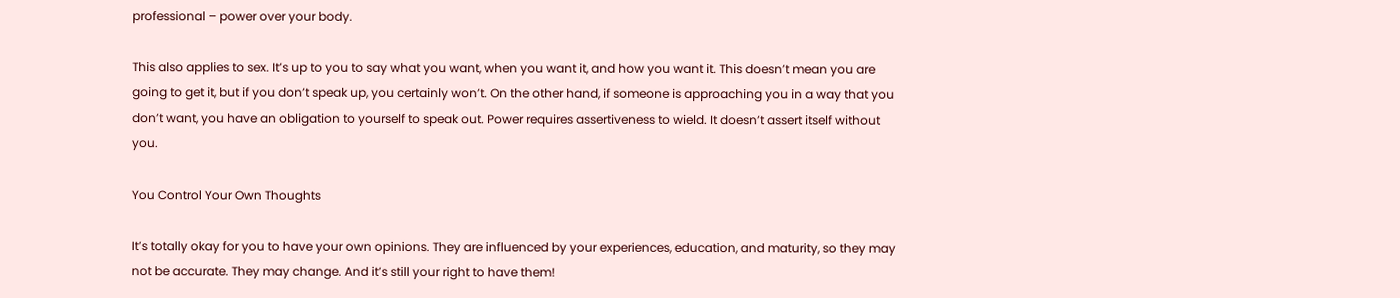professional – power over your body.

This also applies to sex. It’s up to you to say what you want, when you want it, and how you want it. This doesn’t mean you are going to get it, but if you don’t speak up, you certainly won’t. On the other hand, if someone is approaching you in a way that you don’t want, you have an obligation to yourself to speak out. Power requires assertiveness to wield. It doesn’t assert itself without you.

You Control Your Own Thoughts

It’s totally okay for you to have your own opinions. They are influenced by your experiences, education, and maturity, so they may not be accurate. They may change. And it’s still your right to have them!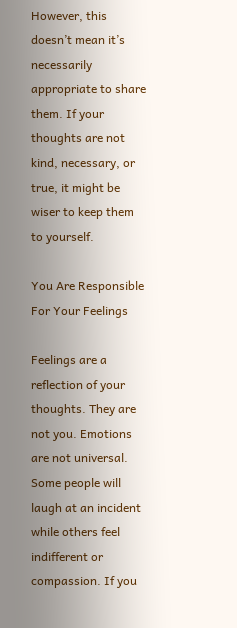However, this doesn’t mean it’s necessarily appropriate to share them. If your thoughts are not kind, necessary, or true, it might be wiser to keep them to yourself.

You Are Responsible For Your Feelings

Feelings are a reflection of your thoughts. They are not you. Emotions are not universal. Some people will laugh at an incident while others feel indifferent or compassion. If you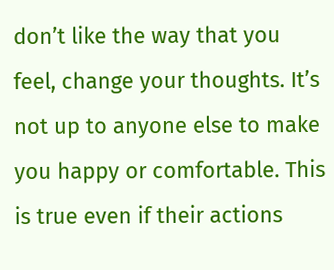don’t like the way that you feel, change your thoughts. It’s not up to anyone else to make you happy or comfortable. This is true even if their actions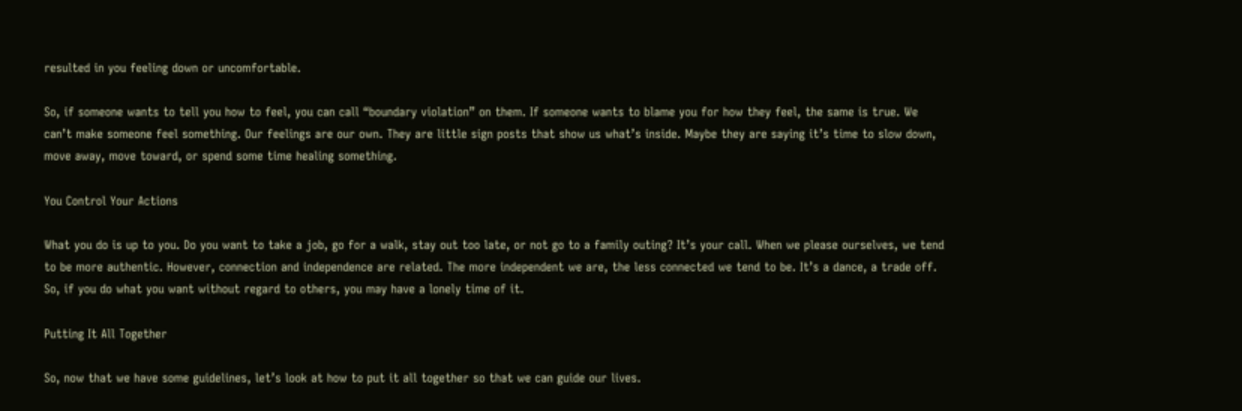resulted in you feeling down or uncomfortable.

So, if someone wants to tell you how to feel, you can call “boundary violation” on them. If someone wants to blame you for how they feel, the same is true. We can’t make someone feel something. Our feelings are our own. They are little sign posts that show us what’s inside. Maybe they are saying it’s time to slow down, move away, move toward, or spend some time healing something.

You Control Your Actions

What you do is up to you. Do you want to take a job, go for a walk, stay out too late, or not go to a family outing? It’s your call. When we please ourselves, we tend to be more authentic. However, connection and independence are related. The more independent we are, the less connected we tend to be. It’s a dance, a trade off. So, if you do what you want without regard to others, you may have a lonely time of it.

Putting It All Together

So, now that we have some guidelines, let’s look at how to put it all together so that we can guide our lives.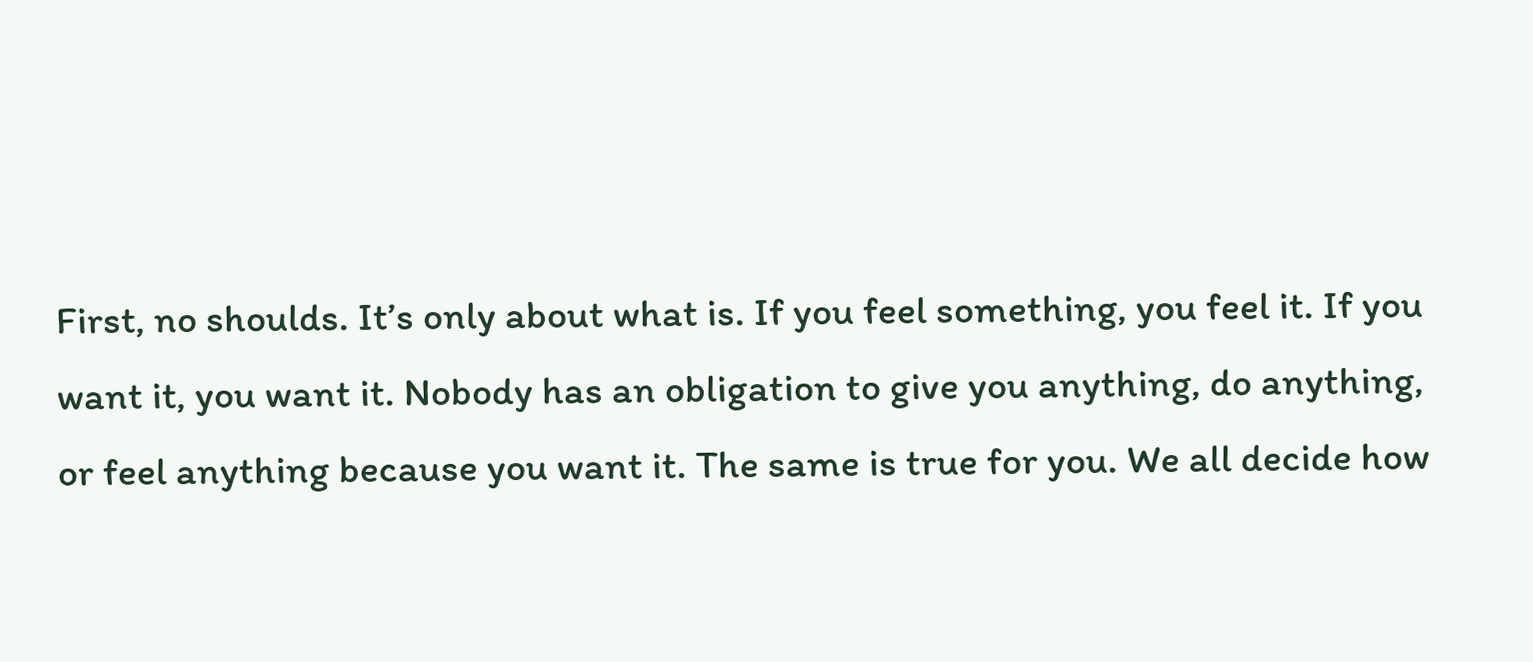First, no shoulds. It’s only about what is. If you feel something, you feel it. If you want it, you want it. Nobody has an obligation to give you anything, do anything, or feel anything because you want it. The same is true for you. We all decide how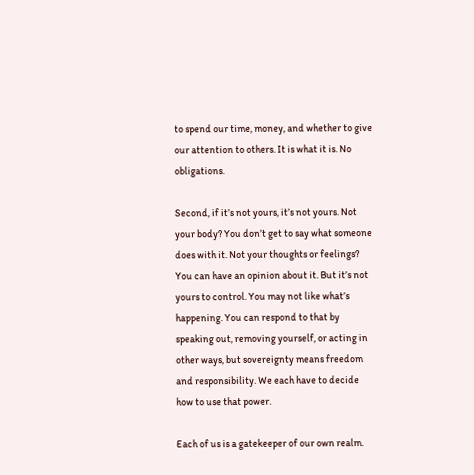to spend our time, money, and whether to give our attention to others. It is what it is. No obligations.

Second, if it’s not yours, it’s not yours. Not your body? You don’t get to say what someone does with it. Not your thoughts or feelings? You can have an opinion about it. But it’s not yours to control. You may not like what’s happening. You can respond to that by speaking out, removing yourself, or acting in other ways, but sovereignty means freedom and responsibility. We each have to decide how to use that power.

Each of us is a gatekeeper of our own realm.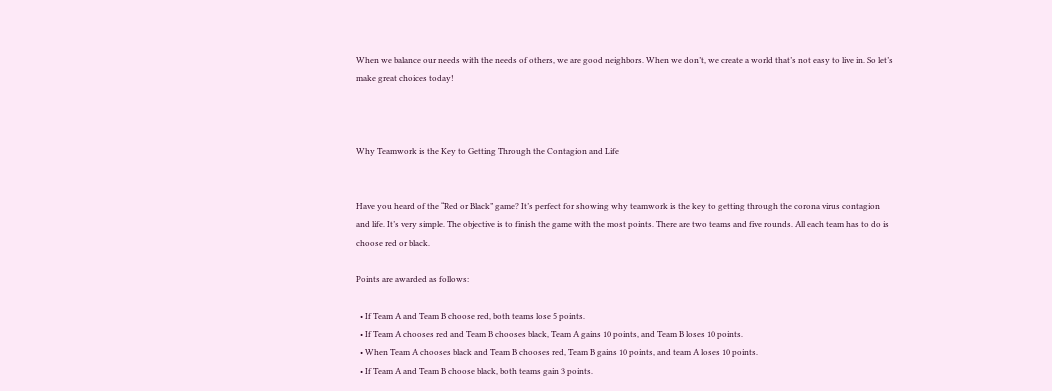When we balance our needs with the needs of others, we are good neighbors. When we don’t, we create a world that’s not easy to live in. So let’s make great choices today!



Why Teamwork is the Key to Getting Through the Contagion and Life


Have you heard of the “Red or Black” game? It’s perfect for showing why teamwork is the key to getting through the corona virus contagion and life. It’s very simple. The objective is to finish the game with the most points. There are two teams and five rounds. All each team has to do is choose red or black.

Points are awarded as follows:

  • If Team A and Team B choose red, both teams lose 5 points.
  • If Team A chooses red and Team B chooses black, Team A gains 10 points, and Team B loses 10 points.
  • When Team A chooses black and Team B chooses red, Team B gains 10 points, and team A loses 10 points.
  • If Team A and Team B choose black, both teams gain 3 points.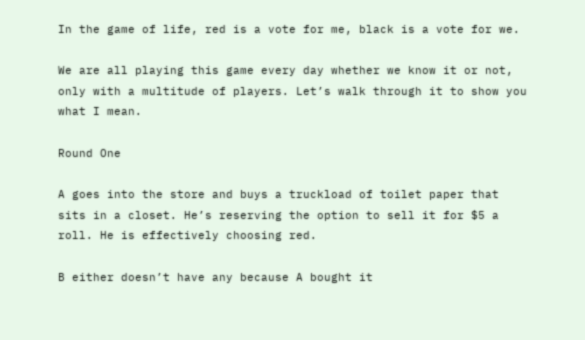In the game of life, red is a vote for me, black is a vote for we.

We are all playing this game every day whether we know it or not, only with a multitude of players. Let’s walk through it to show you what I mean.

Round One

A goes into the store and buys a truckload of toilet paper that sits in a closet. He’s reserving the option to sell it for $5 a roll. He is effectively choosing red.

B either doesn’t have any because A bought it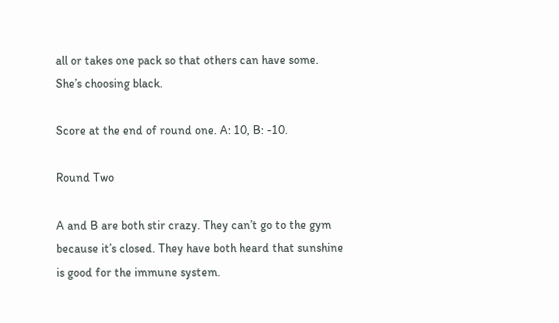all or takes one pack so that others can have some. She’s choosing black.

Score at the end of round one. A: 10, B: -10.

Round Two

A and B are both stir crazy. They can’t go to the gym because it’s closed. They have both heard that sunshine is good for the immune system.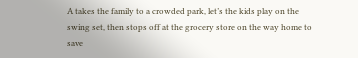A takes the family to a crowded park, let’s the kids play on the swing set, then stops off at the grocery store on the way home to save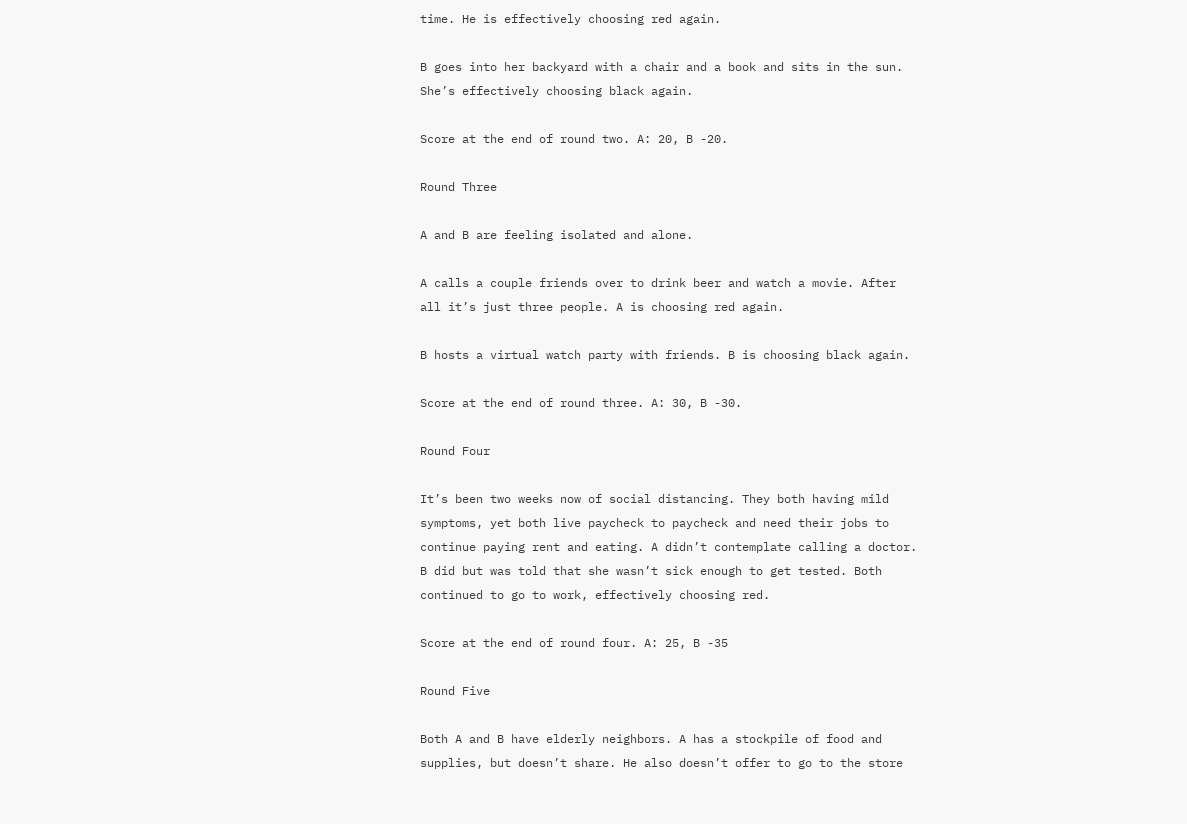time. He is effectively choosing red again.

B goes into her backyard with a chair and a book and sits in the sun. She’s effectively choosing black again.

Score at the end of round two. A: 20, B -20.

Round Three

A and B are feeling isolated and alone.

A calls a couple friends over to drink beer and watch a movie. After all it’s just three people. A is choosing red again.

B hosts a virtual watch party with friends. B is choosing black again.

Score at the end of round three. A: 30, B -30.

Round Four

It’s been two weeks now of social distancing. They both having mild symptoms, yet both live paycheck to paycheck and need their jobs to continue paying rent and eating. A didn’t contemplate calling a doctor. B did but was told that she wasn’t sick enough to get tested. Both continued to go to work, effectively choosing red.

Score at the end of round four. A: 25, B -35

Round Five

Both A and B have elderly neighbors. A has a stockpile of food and supplies, but doesn’t share. He also doesn’t offer to go to the store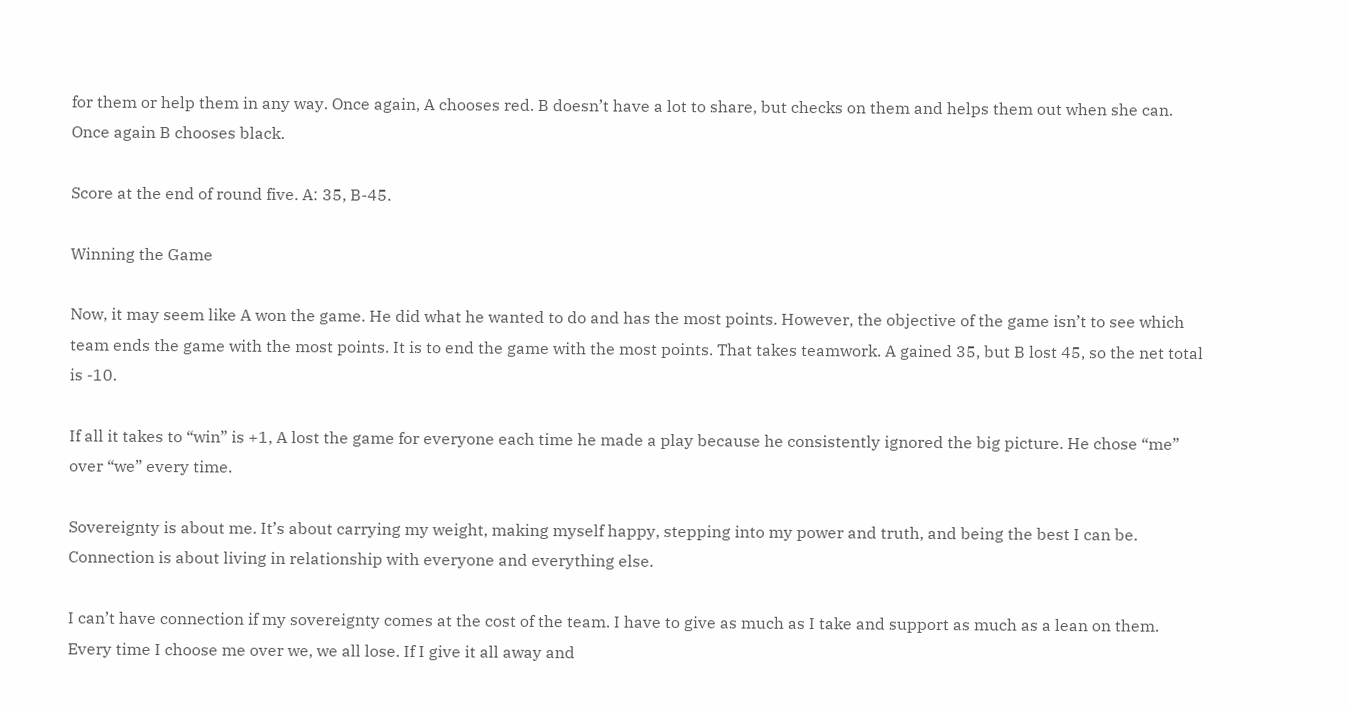for them or help them in any way. Once again, A chooses red. B doesn’t have a lot to share, but checks on them and helps them out when she can. Once again B chooses black.

Score at the end of round five. A: 35, B-45.

Winning the Game

Now, it may seem like A won the game. He did what he wanted to do and has the most points. However, the objective of the game isn’t to see which team ends the game with the most points. It is to end the game with the most points. That takes teamwork. A gained 35, but B lost 45, so the net total is -10.

If all it takes to “win” is +1, A lost the game for everyone each time he made a play because he consistently ignored the big picture. He chose “me” over “we” every time.

Sovereignty is about me. It’s about carrying my weight, making myself happy, stepping into my power and truth, and being the best I can be. Connection is about living in relationship with everyone and everything else.

I can’t have connection if my sovereignty comes at the cost of the team. I have to give as much as I take and support as much as a lean on them. Every time I choose me over we, we all lose. If I give it all away and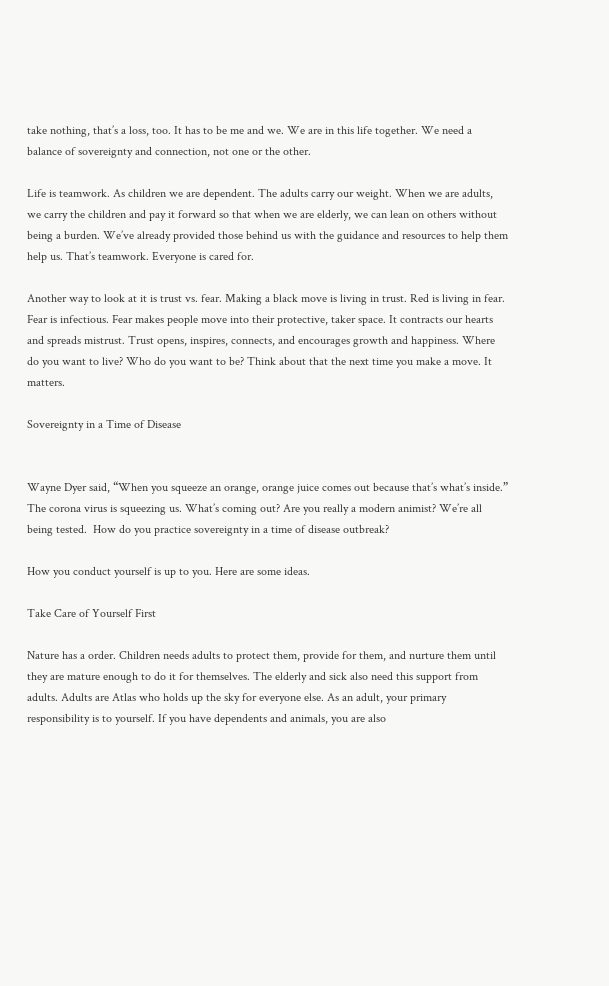take nothing, that’s a loss, too. It has to be me and we. We are in this life together. We need a balance of sovereignty and connection, not one or the other.

Life is teamwork. As children we are dependent. The adults carry our weight. When we are adults, we carry the children and pay it forward so that when we are elderly, we can lean on others without being a burden. We’ve already provided those behind us with the guidance and resources to help them help us. That’s teamwork. Everyone is cared for.

Another way to look at it is trust vs. fear. Making a black move is living in trust. Red is living in fear. Fear is infectious. Fear makes people move into their protective, taker space. It contracts our hearts and spreads mistrust. Trust opens, inspires, connects, and encourages growth and happiness. Where do you want to live? Who do you want to be? Think about that the next time you make a move. It matters.

Sovereignty in a Time of Disease


Wayne Dyer said, “When you squeeze an orange, orange juice comes out because that’s what’s inside.” The corona virus is squeezing us. What’s coming out? Are you really a modern animist? We’re all being tested.  How do you practice sovereignty in a time of disease outbreak?

How you conduct yourself is up to you. Here are some ideas.

Take Care of Yourself First

Nature has a order. Children needs adults to protect them, provide for them, and nurture them until they are mature enough to do it for themselves. The elderly and sick also need this support from adults. Adults are Atlas who holds up the sky for everyone else. As an adult, your primary responsibility is to yourself. If you have dependents and animals, you are also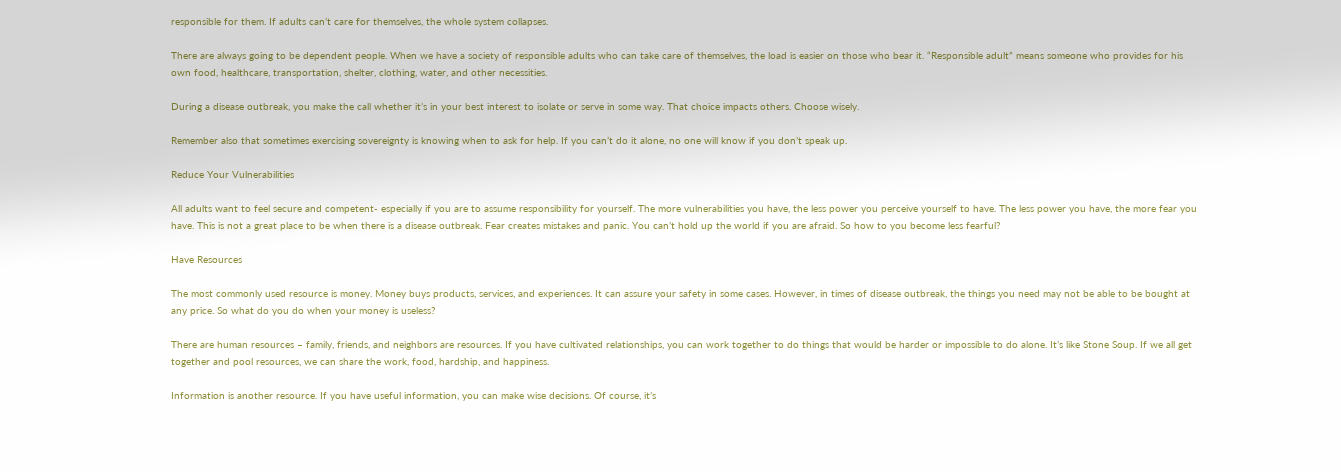responsible for them. If adults can’t care for themselves, the whole system collapses.

There are always going to be dependent people. When we have a society of responsible adults who can take care of themselves, the load is easier on those who bear it. “Responsible adult” means someone who provides for his own food, healthcare, transportation, shelter, clothing, water, and other necessities.

During a disease outbreak, you make the call whether it’s in your best interest to isolate or serve in some way. That choice impacts others. Choose wisely.

Remember also that sometimes exercising sovereignty is knowing when to ask for help. If you can’t do it alone, no one will know if you don’t speak up.

Reduce Your Vulnerabilities

All adults want to feel secure and competent- especially if you are to assume responsibility for yourself. The more vulnerabilities you have, the less power you perceive yourself to have. The less power you have, the more fear you have. This is not a great place to be when there is a disease outbreak. Fear creates mistakes and panic. You can’t hold up the world if you are afraid. So how to you become less fearful?

Have Resources

The most commonly used resource is money. Money buys products, services, and experiences. It can assure your safety in some cases. However, in times of disease outbreak, the things you need may not be able to be bought at any price. So what do you do when your money is useless?

There are human resources – family, friends, and neighbors are resources. If you have cultivated relationships, you can work together to do things that would be harder or impossible to do alone. It’s like Stone Soup. If we all get together and pool resources, we can share the work, food, hardship, and happiness.

Information is another resource. If you have useful information, you can make wise decisions. Of course, it’s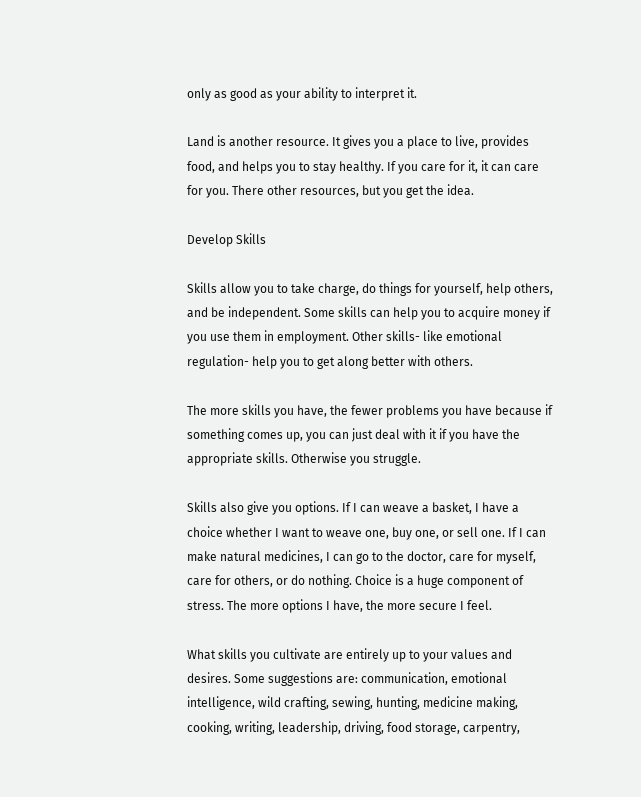only as good as your ability to interpret it.

Land is another resource. It gives you a place to live, provides food, and helps you to stay healthy. If you care for it, it can care for you. There other resources, but you get the idea.

Develop Skills

Skills allow you to take charge, do things for yourself, help others, and be independent. Some skills can help you to acquire money if you use them in employment. Other skills- like emotional regulation- help you to get along better with others.

The more skills you have, the fewer problems you have because if something comes up, you can just deal with it if you have the appropriate skills. Otherwise you struggle.

Skills also give you options. If I can weave a basket, I have a choice whether I want to weave one, buy one, or sell one. If I can make natural medicines, I can go to the doctor, care for myself, care for others, or do nothing. Choice is a huge component of stress. The more options I have, the more secure I feel.

What skills you cultivate are entirely up to your values and desires. Some suggestions are: communication, emotional intelligence, wild crafting, sewing, hunting, medicine making, cooking, writing, leadership, driving, food storage, carpentry,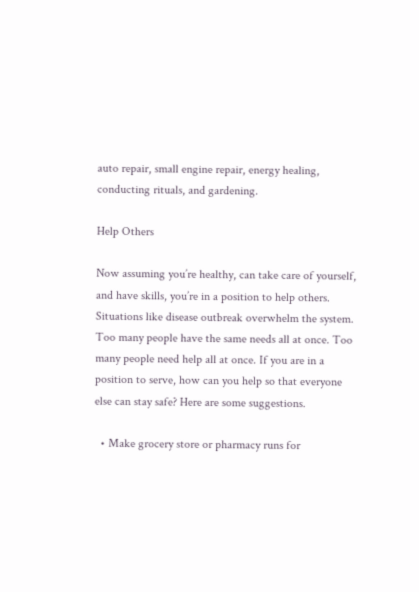auto repair, small engine repair, energy healing, conducting rituals, and gardening.

Help Others

Now assuming you’re healthy, can take care of yourself, and have skills, you’re in a position to help others. Situations like disease outbreak overwhelm the system. Too many people have the same needs all at once. Too many people need help all at once. If you are in a position to serve, how can you help so that everyone else can stay safe? Here are some suggestions.

  • Make grocery store or pharmacy runs for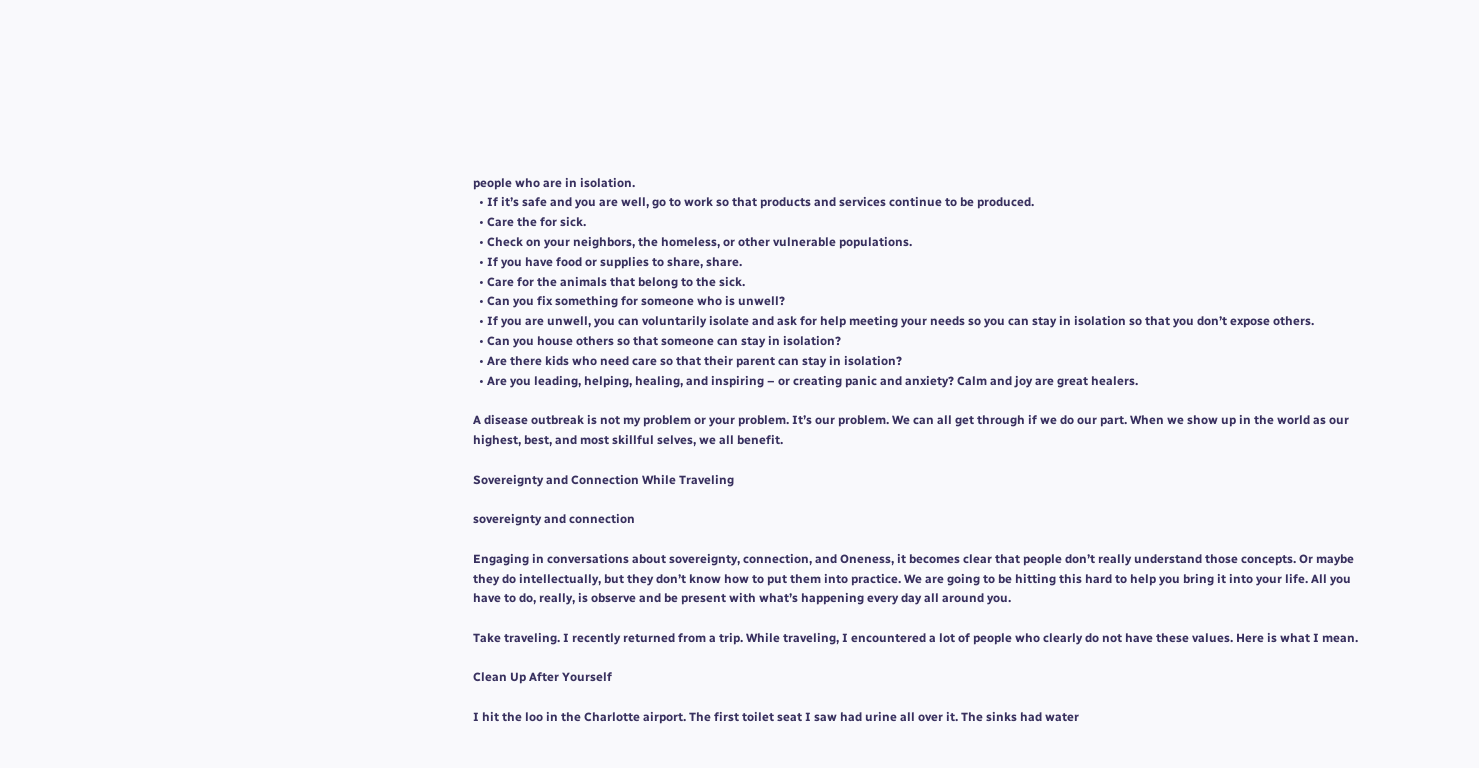people who are in isolation.
  • If it’s safe and you are well, go to work so that products and services continue to be produced.
  • Care the for sick.
  • Check on your neighbors, the homeless, or other vulnerable populations.
  • If you have food or supplies to share, share.
  • Care for the animals that belong to the sick.
  • Can you fix something for someone who is unwell?
  • If you are unwell, you can voluntarily isolate and ask for help meeting your needs so you can stay in isolation so that you don’t expose others.
  • Can you house others so that someone can stay in isolation?
  • Are there kids who need care so that their parent can stay in isolation?
  • Are you leading, helping, healing, and inspiring – or creating panic and anxiety? Calm and joy are great healers.

A disease outbreak is not my problem or your problem. It’s our problem. We can all get through if we do our part. When we show up in the world as our highest, best, and most skillful selves, we all benefit.

Sovereignty and Connection While Traveling

sovereignty and connection

Engaging in conversations about sovereignty, connection, and Oneness, it becomes clear that people don’t really understand those concepts. Or maybe they do intellectually, but they don’t know how to put them into practice. We are going to be hitting this hard to help you bring it into your life. All you have to do, really, is observe and be present with what’s happening every day all around you.

Take traveling. I recently returned from a trip. While traveling, I encountered a lot of people who clearly do not have these values. Here is what I mean.

Clean Up After Yourself

I hit the loo in the Charlotte airport. The first toilet seat I saw had urine all over it. The sinks had water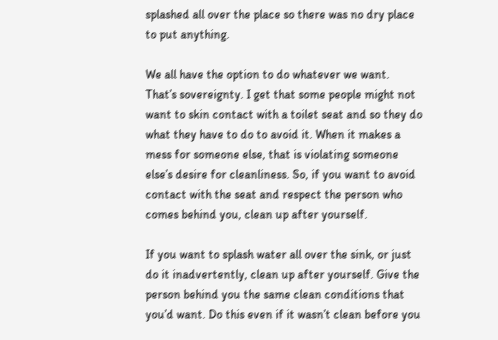splashed all over the place so there was no dry place to put anything.

We all have the option to do whatever we want. That’s sovereignty. I get that some people might not want to skin contact with a toilet seat and so they do what they have to do to avoid it. When it makes a mess for someone else, that is violating someone else’s desire for cleanliness. So, if you want to avoid contact with the seat and respect the person who comes behind you, clean up after yourself.

If you want to splash water all over the sink, or just do it inadvertently, clean up after yourself. Give the person behind you the same clean conditions that you’d want. Do this even if it wasn’t clean before you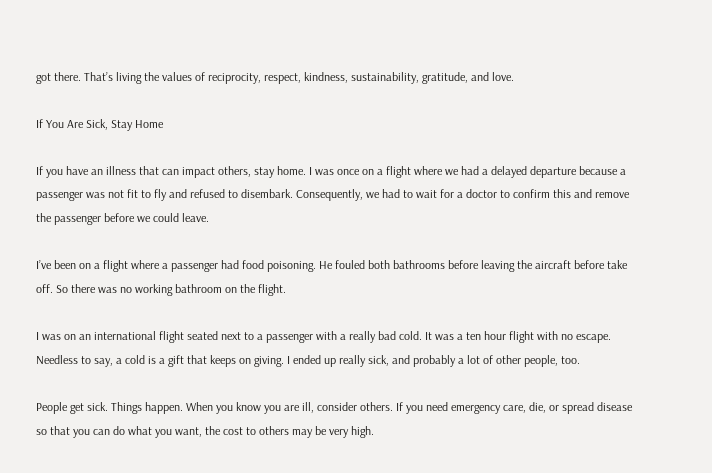got there. That’s living the values of reciprocity, respect, kindness, sustainability, gratitude, and love.

If You Are Sick, Stay Home

If you have an illness that can impact others, stay home. I was once on a flight where we had a delayed departure because a passenger was not fit to fly and refused to disembark. Consequently, we had to wait for a doctor to confirm this and remove the passenger before we could leave.

I’ve been on a flight where a passenger had food poisoning. He fouled both bathrooms before leaving the aircraft before take off. So there was no working bathroom on the flight.

I was on an international flight seated next to a passenger with a really bad cold. It was a ten hour flight with no escape. Needless to say, a cold is a gift that keeps on giving. I ended up really sick, and probably a lot of other people, too.

People get sick. Things happen. When you know you are ill, consider others. If you need emergency care, die, or spread disease so that you can do what you want, the cost to others may be very high.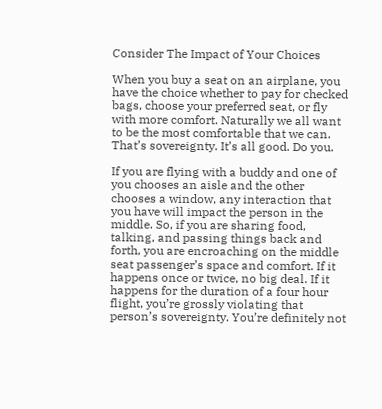Consider The Impact of Your Choices

When you buy a seat on an airplane, you have the choice whether to pay for checked bags, choose your preferred seat, or fly with more comfort. Naturally we all want to be the most comfortable that we can. That’s sovereignty. It’s all good. Do you.

If you are flying with a buddy and one of you chooses an aisle and the other chooses a window, any interaction that you have will impact the person in the middle. So, if you are sharing food, talking, and passing things back and forth, you are encroaching on the middle seat passenger’s space and comfort. If it happens once or twice, no big deal. If it happens for the duration of a four hour flight, you’re grossly violating that person’s sovereignty. You’re definitely not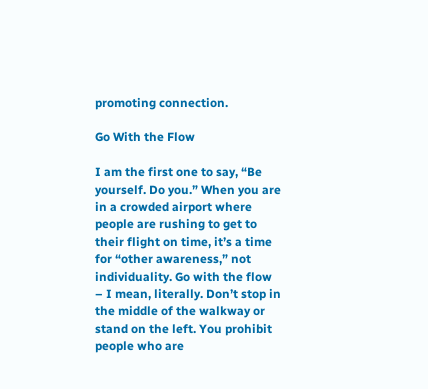promoting connection.

Go With the Flow

I am the first one to say, “Be yourself. Do you.” When you are in a crowded airport where people are rushing to get to their flight on time, it’s a time for “other awareness,” not individuality. Go with the flow – I mean, literally. Don’t stop in the middle of the walkway or stand on the left. You prohibit people who are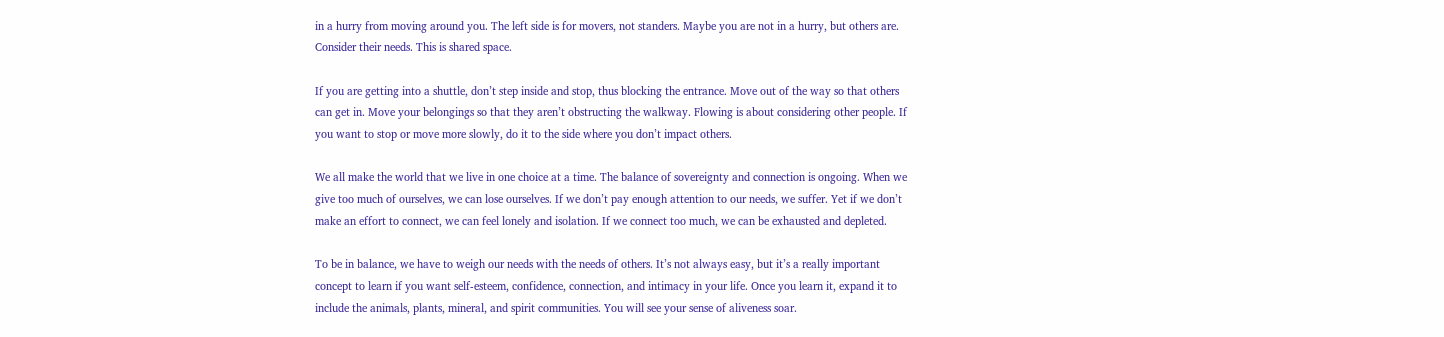in a hurry from moving around you. The left side is for movers, not standers. Maybe you are not in a hurry, but others are. Consider their needs. This is shared space.

If you are getting into a shuttle, don’t step inside and stop, thus blocking the entrance. Move out of the way so that others can get in. Move your belongings so that they aren’t obstructing the walkway. Flowing is about considering other people. If you want to stop or move more slowly, do it to the side where you don’t impact others.

We all make the world that we live in one choice at a time. The balance of sovereignty and connection is ongoing. When we give too much of ourselves, we can lose ourselves. If we don’t pay enough attention to our needs, we suffer. Yet if we don’t make an effort to connect, we can feel lonely and isolation. If we connect too much, we can be exhausted and depleted.

To be in balance, we have to weigh our needs with the needs of others. It’s not always easy, but it’s a really important concept to learn if you want self-esteem, confidence, connection, and intimacy in your life. Once you learn it, expand it to include the animals, plants, mineral, and spirit communities. You will see your sense of aliveness soar.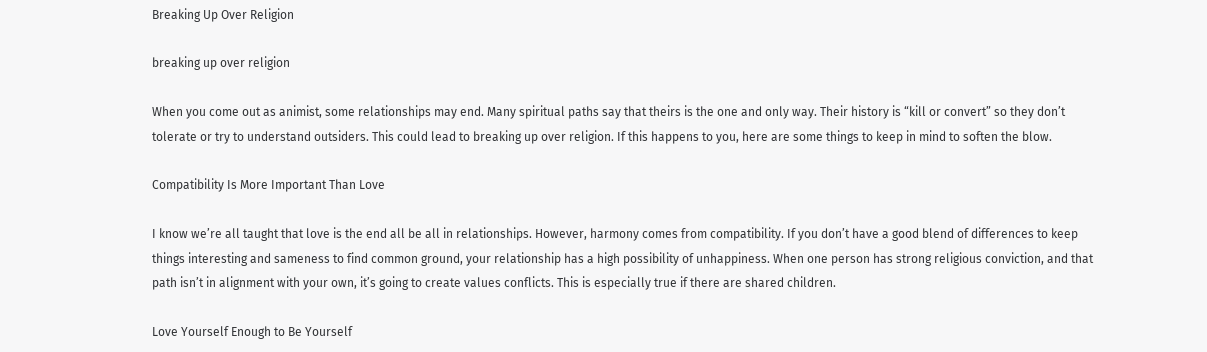Breaking Up Over Religion

breaking up over religion

When you come out as animist, some relationships may end. Many spiritual paths say that theirs is the one and only way. Their history is “kill or convert” so they don’t tolerate or try to understand outsiders. This could lead to breaking up over religion. If this happens to you, here are some things to keep in mind to soften the blow.

Compatibility Is More Important Than Love

I know we’re all taught that love is the end all be all in relationships. However, harmony comes from compatibility. If you don’t have a good blend of differences to keep things interesting and sameness to find common ground, your relationship has a high possibility of unhappiness. When one person has strong religious conviction, and that path isn’t in alignment with your own, it’s going to create values conflicts. This is especially true if there are shared children.

Love Yourself Enough to Be Yourself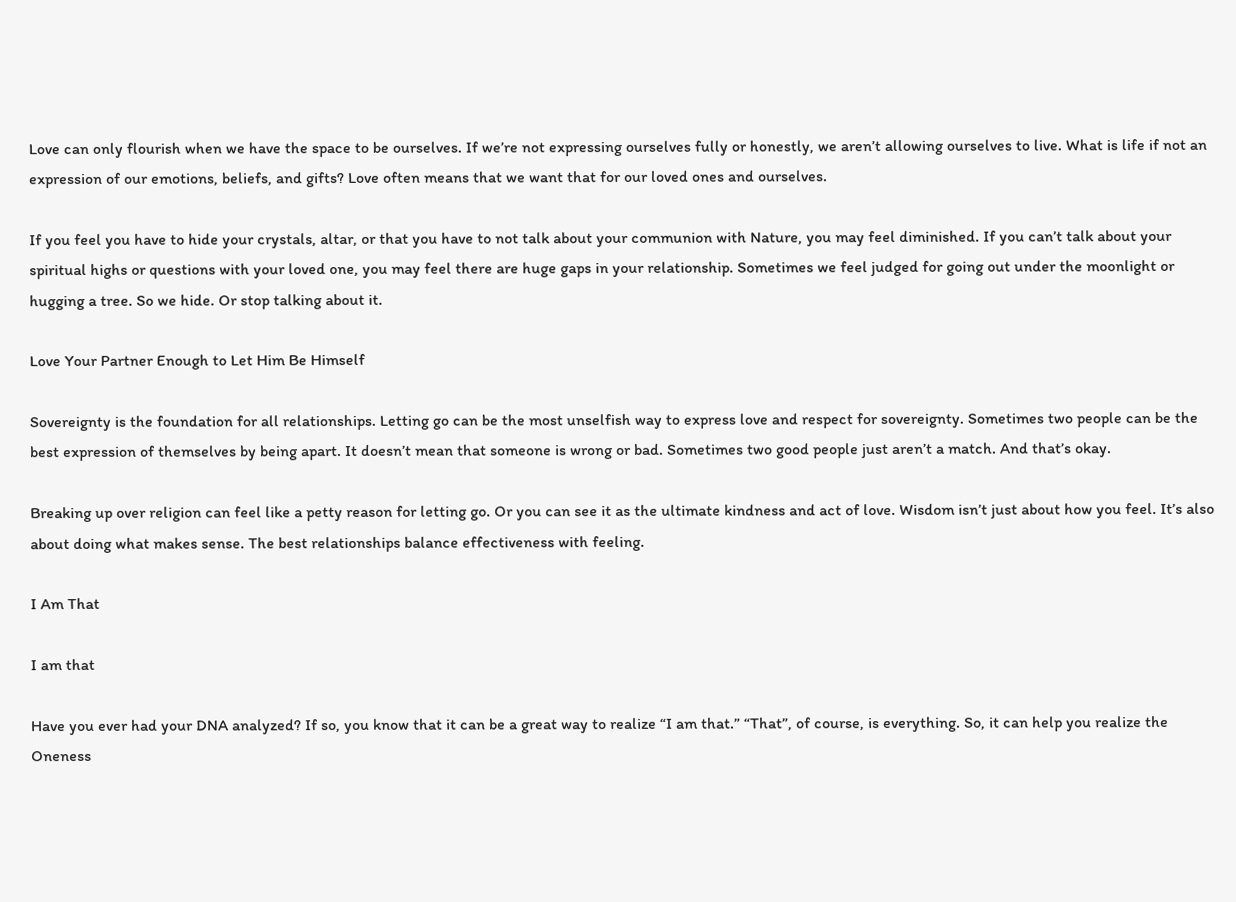Love can only flourish when we have the space to be ourselves. If we’re not expressing ourselves fully or honestly, we aren’t allowing ourselves to live. What is life if not an expression of our emotions, beliefs, and gifts? Love often means that we want that for our loved ones and ourselves.

If you feel you have to hide your crystals, altar, or that you have to not talk about your communion with Nature, you may feel diminished. If you can’t talk about your spiritual highs or questions with your loved one, you may feel there are huge gaps in your relationship. Sometimes we feel judged for going out under the moonlight or hugging a tree. So we hide. Or stop talking about it.

Love Your Partner Enough to Let Him Be Himself

Sovereignty is the foundation for all relationships. Letting go can be the most unselfish way to express love and respect for sovereignty. Sometimes two people can be the best expression of themselves by being apart. It doesn’t mean that someone is wrong or bad. Sometimes two good people just aren’t a match. And that’s okay.

Breaking up over religion can feel like a petty reason for letting go. Or you can see it as the ultimate kindness and act of love. Wisdom isn’t just about how you feel. It’s also about doing what makes sense. The best relationships balance effectiveness with feeling.

I Am That

I am that

Have you ever had your DNA analyzed? If so, you know that it can be a great way to realize “I am that.” “That”, of course, is everything. So, it can help you realize the Oneness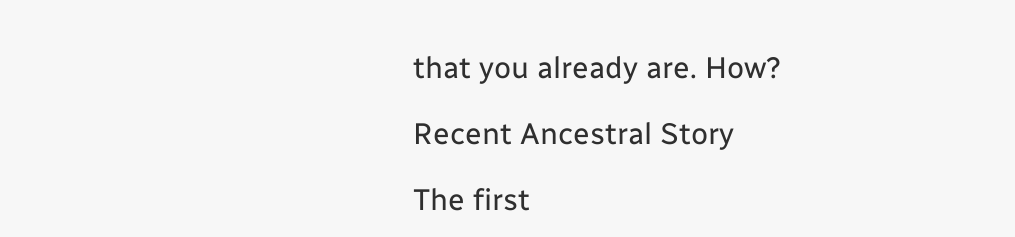that you already are. How?

Recent Ancestral Story

The first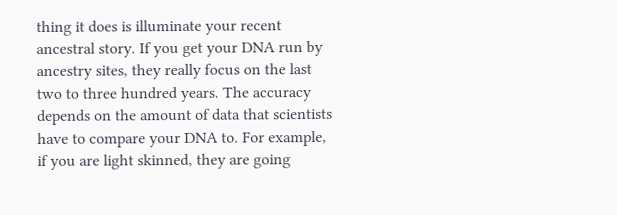thing it does is illuminate your recent ancestral story. If you get your DNA run by ancestry sites, they really focus on the last two to three hundred years. The accuracy depends on the amount of data that scientists have to compare your DNA to. For example, if you are light skinned, they are going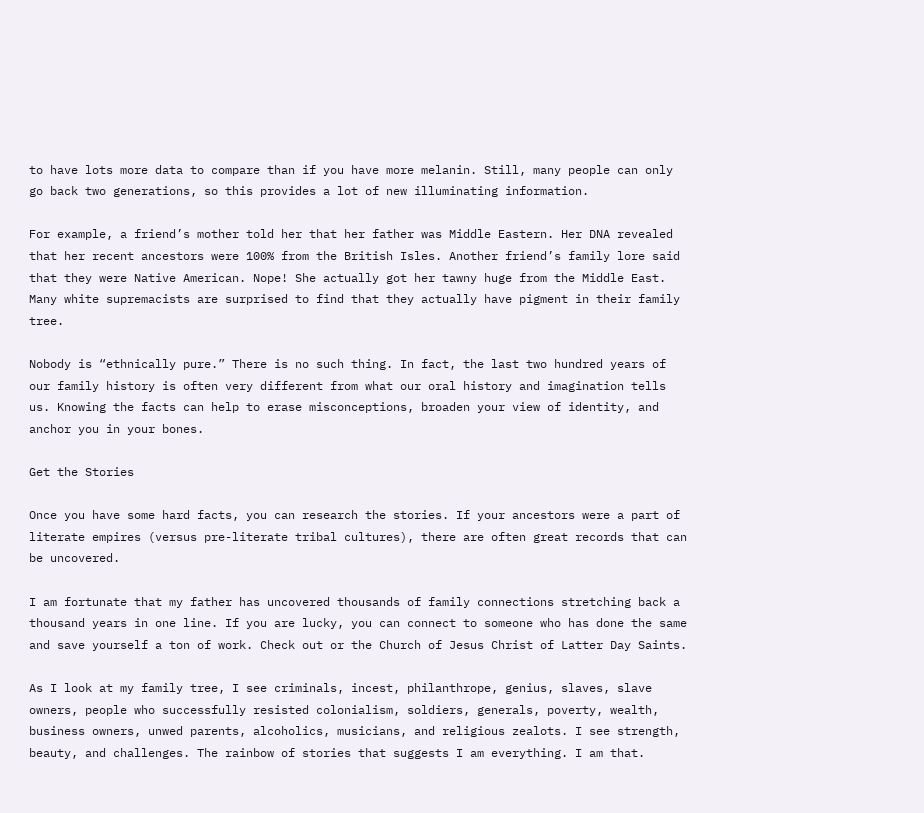to have lots more data to compare than if you have more melanin. Still, many people can only go back two generations, so this provides a lot of new illuminating information.

For example, a friend’s mother told her that her father was Middle Eastern. Her DNA revealed that her recent ancestors were 100% from the British Isles. Another friend’s family lore said that they were Native American. Nope! She actually got her tawny huge from the Middle East. Many white supremacists are surprised to find that they actually have pigment in their family tree.

Nobody is “ethnically pure.” There is no such thing. In fact, the last two hundred years of our family history is often very different from what our oral history and imagination tells us. Knowing the facts can help to erase misconceptions, broaden your view of identity, and anchor you in your bones.

Get the Stories

Once you have some hard facts, you can research the stories. If your ancestors were a part of literate empires (versus pre-literate tribal cultures), there are often great records that can be uncovered.

I am fortunate that my father has uncovered thousands of family connections stretching back a thousand years in one line. If you are lucky, you can connect to someone who has done the same and save yourself a ton of work. Check out or the Church of Jesus Christ of Latter Day Saints.

As I look at my family tree, I see criminals, incest, philanthrope, genius, slaves, slave owners, people who successfully resisted colonialism, soldiers, generals, poverty, wealth, business owners, unwed parents, alcoholics, musicians, and religious zealots. I see strength, beauty, and challenges. The rainbow of stories that suggests I am everything. I am that.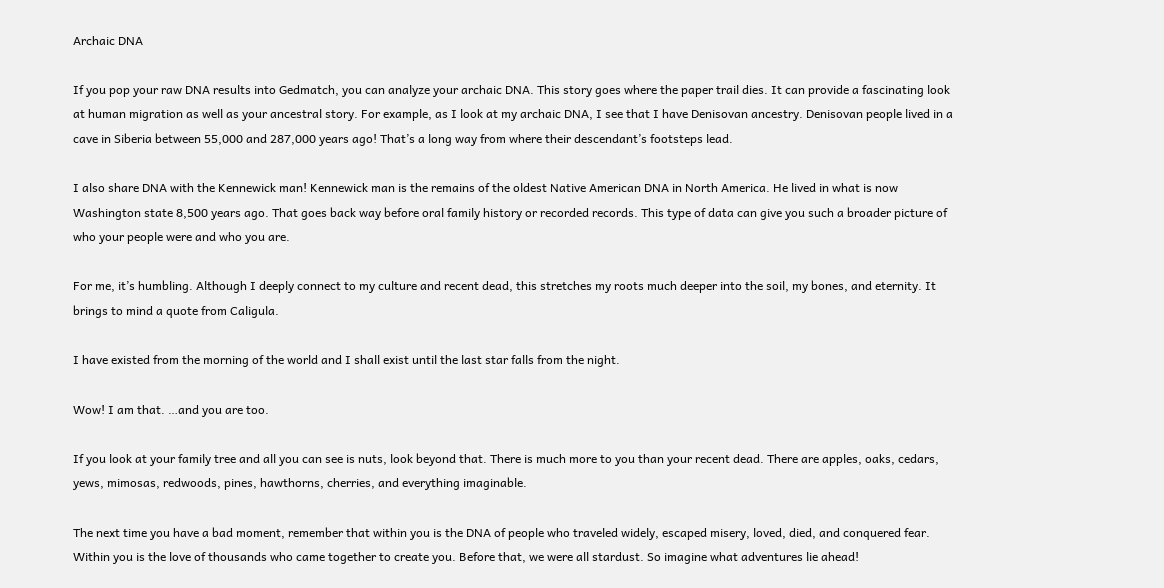Archaic DNA

If you pop your raw DNA results into Gedmatch, you can analyze your archaic DNA. This story goes where the paper trail dies. It can provide a fascinating look at human migration as well as your ancestral story. For example, as I look at my archaic DNA, I see that I have Denisovan ancestry. Denisovan people lived in a cave in Siberia between 55,000 and 287,000 years ago! That’s a long way from where their descendant’s footsteps lead.

I also share DNA with the Kennewick man! Kennewick man is the remains of the oldest Native American DNA in North America. He lived in what is now Washington state 8,500 years ago. That goes back way before oral family history or recorded records. This type of data can give you such a broader picture of who your people were and who you are.

For me, it’s humbling. Although I deeply connect to my culture and recent dead, this stretches my roots much deeper into the soil, my bones, and eternity. It brings to mind a quote from Caligula.

I have existed from the morning of the world and I shall exist until the last star falls from the night.

Wow! I am that. …and you are too.

If you look at your family tree and all you can see is nuts, look beyond that. There is much more to you than your recent dead. There are apples, oaks, cedars, yews, mimosas, redwoods, pines, hawthorns, cherries, and everything imaginable.

The next time you have a bad moment, remember that within you is the DNA of people who traveled widely, escaped misery, loved, died, and conquered fear. Within you is the love of thousands who came together to create you. Before that, we were all stardust. So imagine what adventures lie ahead!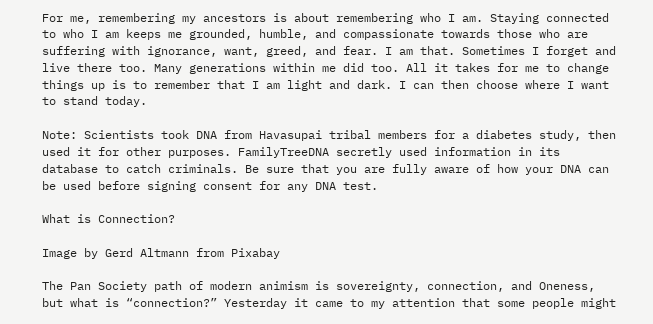For me, remembering my ancestors is about remembering who I am. Staying connected to who I am keeps me grounded, humble, and compassionate towards those who are suffering with ignorance, want, greed, and fear. I am that. Sometimes I forget and live there too. Many generations within me did too. All it takes for me to change things up is to remember that I am light and dark. I can then choose where I want to stand today.

Note: Scientists took DNA from Havasupai tribal members for a diabetes study, then used it for other purposes. FamilyTreeDNA secretly used information in its database to catch criminals. Be sure that you are fully aware of how your DNA can be used before signing consent for any DNA test.

What is Connection?

Image by Gerd Altmann from Pixabay

The Pan Society path of modern animism is sovereignty, connection, and Oneness, but what is “connection?” Yesterday it came to my attention that some people might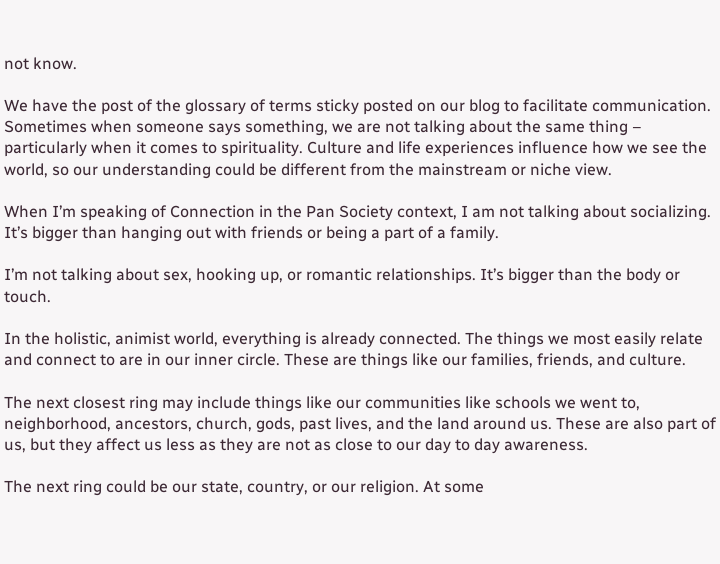not know.

We have the post of the glossary of terms sticky posted on our blog to facilitate communication. Sometimes when someone says something, we are not talking about the same thing – particularly when it comes to spirituality. Culture and life experiences influence how we see the world, so our understanding could be different from the mainstream or niche view.

When I’m speaking of Connection in the Pan Society context, I am not talking about socializing. It’s bigger than hanging out with friends or being a part of a family.

I’m not talking about sex, hooking up, or romantic relationships. It’s bigger than the body or touch.

In the holistic, animist world, everything is already connected. The things we most easily relate and connect to are in our inner circle. These are things like our families, friends, and culture.

The next closest ring may include things like our communities like schools we went to, neighborhood, ancestors, church, gods, past lives, and the land around us. These are also part of us, but they affect us less as they are not as close to our day to day awareness.

The next ring could be our state, country, or our religion. At some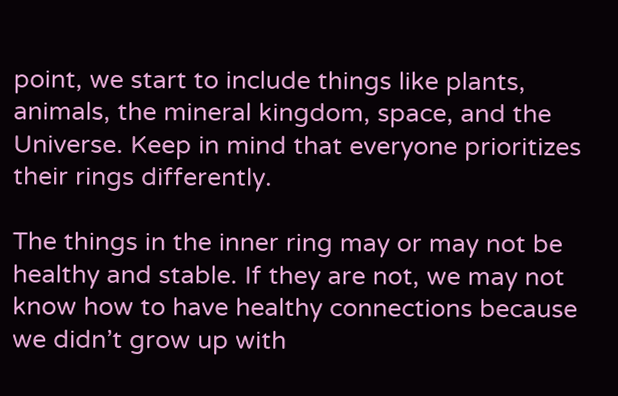point, we start to include things like plants, animals, the mineral kingdom, space, and the Universe. Keep in mind that everyone prioritizes their rings differently.

The things in the inner ring may or may not be healthy and stable. If they are not, we may not know how to have healthy connections because we didn’t grow up with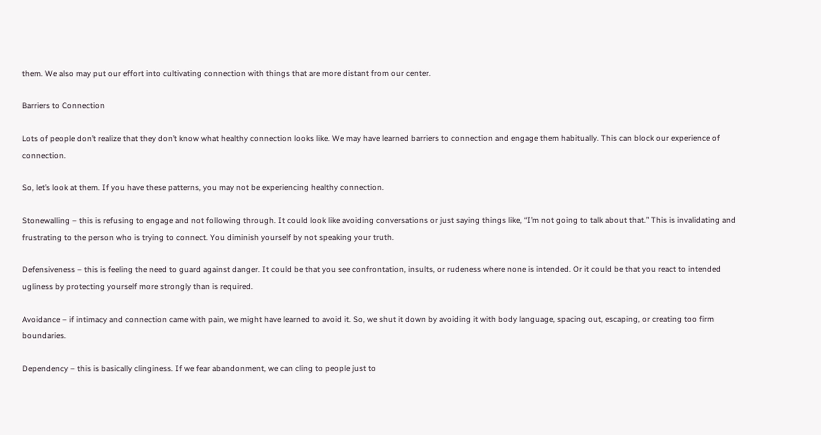them. We also may put our effort into cultivating connection with things that are more distant from our center.

Barriers to Connection

Lots of people don’t realize that they don’t know what healthy connection looks like. We may have learned barriers to connection and engage them habitually. This can block our experience of connection.

So, let’s look at them. If you have these patterns, you may not be experiencing healthy connection.

Stonewalling – this is refusing to engage and not following through. It could look like avoiding conversations or just saying things like, “I’m not going to talk about that.” This is invalidating and frustrating to the person who is trying to connect. You diminish yourself by not speaking your truth.

Defensiveness – this is feeling the need to guard against danger. It could be that you see confrontation, insults, or rudeness where none is intended. Or it could be that you react to intended ugliness by protecting yourself more strongly than is required.

Avoidance – if intimacy and connection came with pain, we might have learned to avoid it. So, we shut it down by avoiding it with body language, spacing out, escaping, or creating too firm boundaries.

Dependency – this is basically clinginess. If we fear abandonment, we can cling to people just to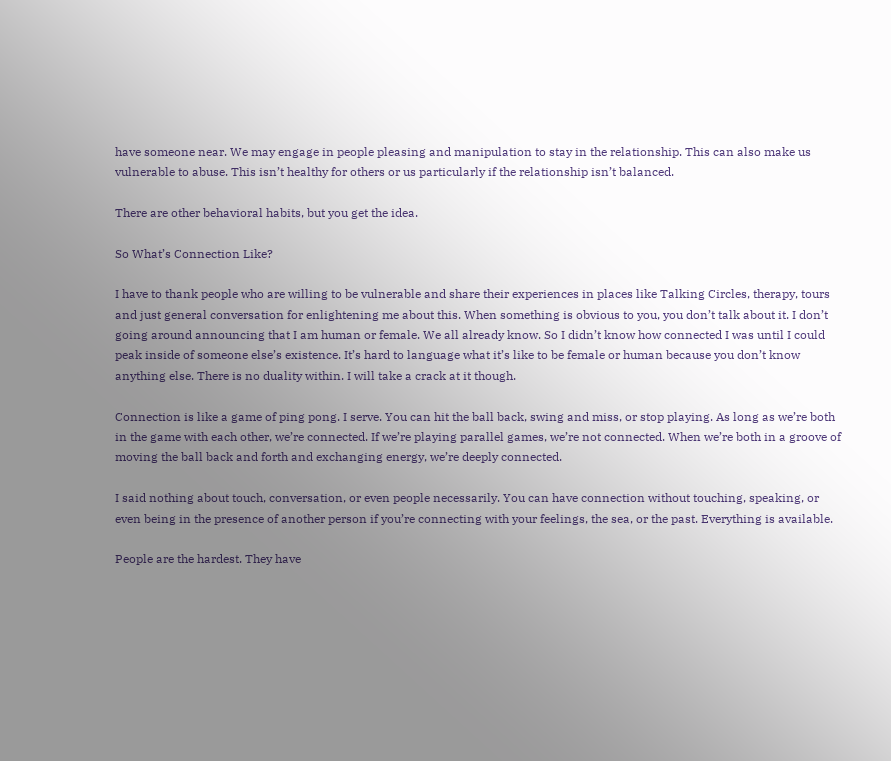have someone near. We may engage in people pleasing and manipulation to stay in the relationship. This can also make us vulnerable to abuse. This isn’t healthy for others or us particularly if the relationship isn’t balanced.

There are other behavioral habits, but you get the idea.

So What’s Connection Like?

I have to thank people who are willing to be vulnerable and share their experiences in places like Talking Circles, therapy, tours and just general conversation for enlightening me about this. When something is obvious to you, you don’t talk about it. I don’t going around announcing that I am human or female. We all already know. So I didn’t know how connected I was until I could peak inside of someone else’s existence. It’s hard to language what it’s like to be female or human because you don’t know anything else. There is no duality within. I will take a crack at it though.

Connection is like a game of ping pong. I serve. You can hit the ball back, swing and miss, or stop playing. As long as we’re both in the game with each other, we’re connected. If we’re playing parallel games, we’re not connected. When we’re both in a groove of moving the ball back and forth and exchanging energy, we’re deeply connected.

I said nothing about touch, conversation, or even people necessarily. You can have connection without touching, speaking, or even being in the presence of another person if you’re connecting with your feelings, the sea, or the past. Everything is available.

People are the hardest. They have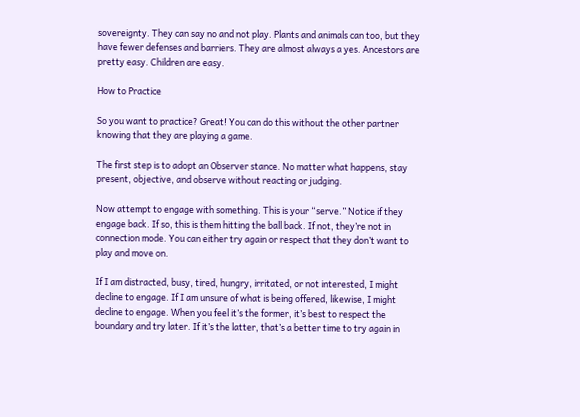sovereignty. They can say no and not play. Plants and animals can too, but they have fewer defenses and barriers. They are almost always a yes. Ancestors are pretty easy. Children are easy.

How to Practice

So you want to practice? Great! You can do this without the other partner knowing that they are playing a game.

The first step is to adopt an Observer stance. No matter what happens, stay present, objective, and observe without reacting or judging.

Now attempt to engage with something. This is your “serve.” Notice if they engage back. If so, this is them hitting the ball back. If not, they’re not in connection mode. You can either try again or respect that they don’t want to play and move on.

If I am distracted, busy, tired, hungry, irritated, or not interested, I might decline to engage. If I am unsure of what is being offered, likewise, I might decline to engage. When you feel it’s the former, it’s best to respect the boundary and try later. If it’s the latter, that’s a better time to try again in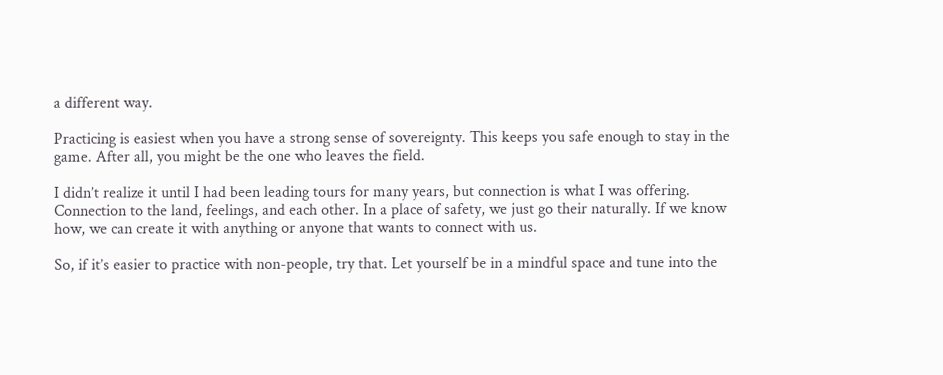a different way.

Practicing is easiest when you have a strong sense of sovereignty. This keeps you safe enough to stay in the game. After all, you might be the one who leaves the field.

I didn’t realize it until I had been leading tours for many years, but connection is what I was offering. Connection to the land, feelings, and each other. In a place of safety, we just go their naturally. If we know how, we can create it with anything or anyone that wants to connect with us.

So, if it’s easier to practice with non-people, try that. Let yourself be in a mindful space and tune into the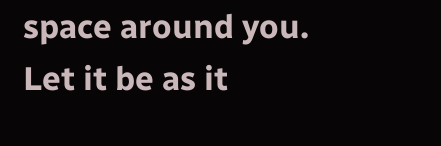space around you. Let it be as it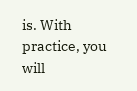is. With practice, you will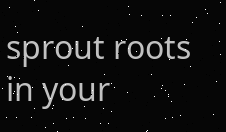sprout roots in your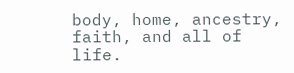body, home, ancestry, faith, and all of life.